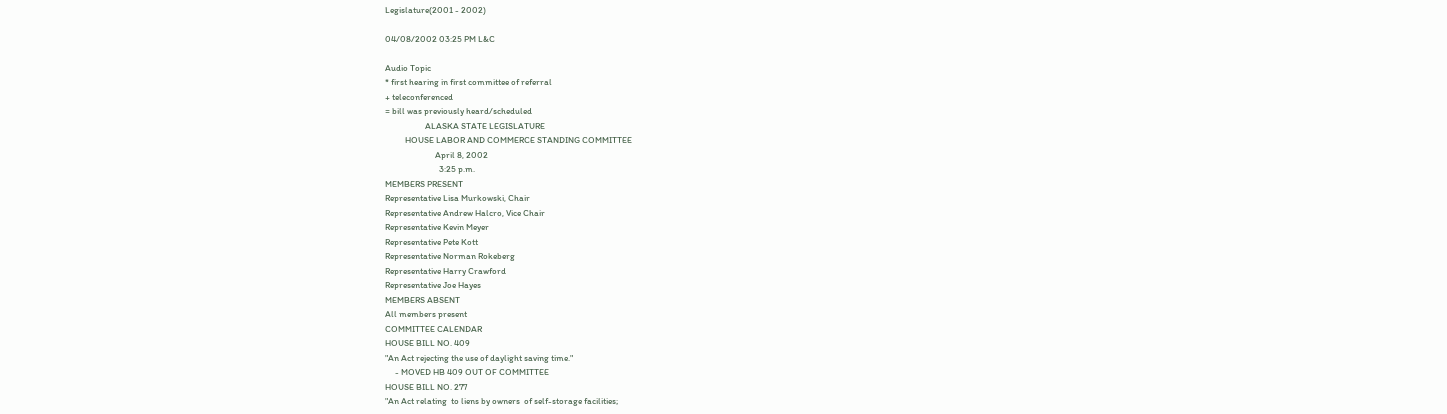Legislature(2001 - 2002)

04/08/2002 03:25 PM L&C

Audio Topic
* first hearing in first committee of referral
+ teleconferenced
= bill was previously heard/scheduled
                    ALASKA STATE LEGISLATURE
          HOUSE LABOR AND COMMERCE STANDING COMMITTEE
                         April 8, 2002
                           3:25 p.m.
MEMBERS PRESENT
Representative Lisa Murkowski, Chair
Representative Andrew Halcro, Vice Chair
Representative Kevin Meyer
Representative Pete Kott
Representative Norman Rokeberg
Representative Harry Crawford
Representative Joe Hayes
MEMBERS ABSENT
All members present
COMMITTEE CALENDAR
HOUSE BILL NO. 409
"An Act rejecting the use of daylight saving time."
     - MOVED HB 409 OUT OF COMMITTEE
HOUSE BILL NO. 277
"An Act relating  to liens by owners  of self-storage facilities;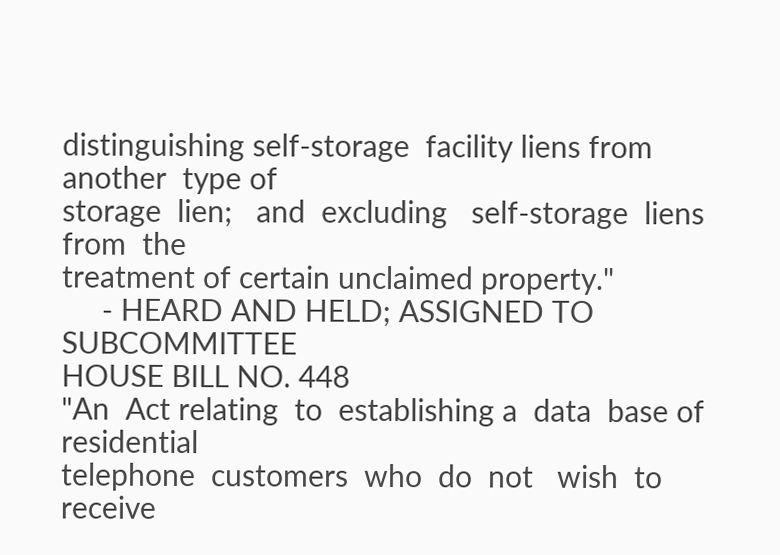distinguishing self-storage  facility liens from another  type of
storage  lien;   and  excluding   self-storage  liens   from  the
treatment of certain unclaimed property."
     - HEARD AND HELD; ASSIGNED TO SUBCOMMITTEE
HOUSE BILL NO. 448
"An  Act relating  to  establishing a  data  base of  residential
telephone  customers  who  do  not   wish  to  receive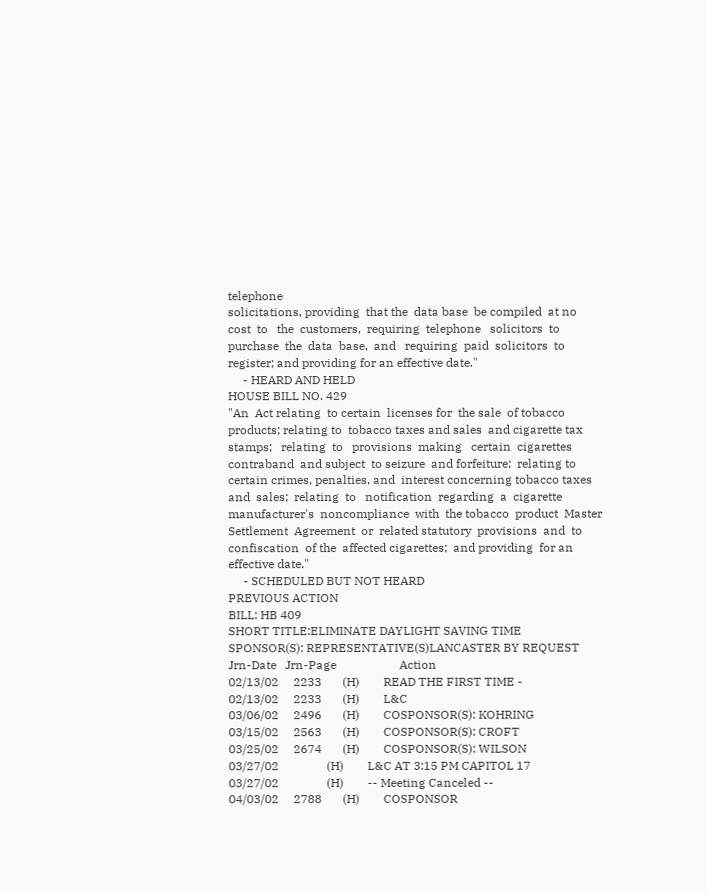telephone
solicitations, providing  that the  data base  be compiled  at no
cost  to   the  customers,  requiring  telephone   solicitors  to
purchase  the  data  base,  and   requiring  paid  solicitors  to
register; and providing for an effective date."
     - HEARD AND HELD
HOUSE BILL NO. 429
"An  Act relating  to certain  licenses for  the sale  of tobacco
products; relating to  tobacco taxes and sales  and cigarette tax
stamps;   relating  to   provisions  making   certain  cigarettes
contraband  and subject  to seizure  and forfeiture;  relating to
certain crimes, penalties, and  interest concerning tobacco taxes
and  sales;  relating  to   notification  regarding  a  cigarette
manufacturer's  noncompliance  with  the tobacco  product  Master
Settlement  Agreement  or  related statutory  provisions  and  to
confiscation  of the  affected cigarettes;  and providing  for an
effective date."
     - SCHEDULED BUT NOT HEARD
PREVIOUS ACTION
BILL: HB 409
SHORT TITLE:ELIMINATE DAYLIGHT SAVING TIME
SPONSOR(S): REPRESENTATIVE(S)LANCASTER BY REQUEST
Jrn-Date   Jrn-Page                     Action
02/13/02     2233       (H)        READ THE FIRST TIME -
02/13/02     2233       (H)        L&C
03/06/02     2496       (H)        COSPONSOR(S): KOHRING
03/15/02     2563       (H)        COSPONSOR(S): CROFT
03/25/02     2674       (H)        COSPONSOR(S): WILSON
03/27/02                (H)        L&C AT 3:15 PM CAPITOL 17
03/27/02                (H)        -- Meeting Canceled --
04/03/02     2788       (H)        COSPONSOR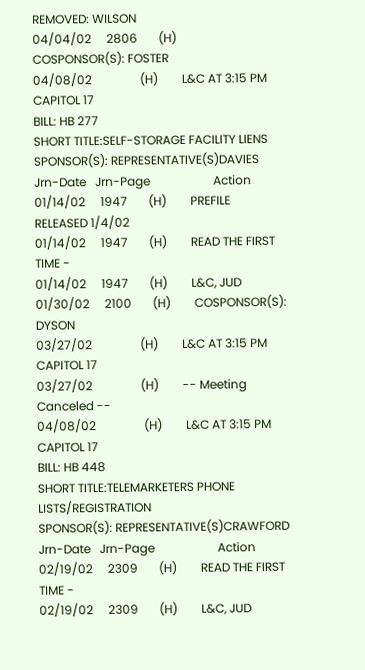REMOVED: WILSON
04/04/02     2806       (H)        COSPONSOR(S): FOSTER
04/08/02                (H)        L&C AT 3:15 PM CAPITOL 17
BILL: HB 277
SHORT TITLE:SELF-STORAGE FACILITY LIENS
SPONSOR(S): REPRESENTATIVE(S)DAVIES
Jrn-Date   Jrn-Page                     Action
01/14/02     1947       (H)        PREFILE RELEASED 1/4/02
01/14/02     1947       (H)        READ THE FIRST TIME -
01/14/02     1947       (H)        L&C, JUD
01/30/02     2100       (H)        COSPONSOR(S): DYSON
03/27/02                (H)        L&C AT 3:15 PM CAPITOL 17
03/27/02                (H)        -- Meeting Canceled --
04/08/02                (H)        L&C AT 3:15 PM CAPITOL 17
BILL: HB 448
SHORT TITLE:TELEMARKETERS PHONE LISTS/REGISTRATION
SPONSOR(S): REPRESENTATIVE(S)CRAWFORD
Jrn-Date   Jrn-Page                     Action
02/19/02     2309       (H)        READ THE FIRST TIME -
02/19/02     2309       (H)        L&C, JUD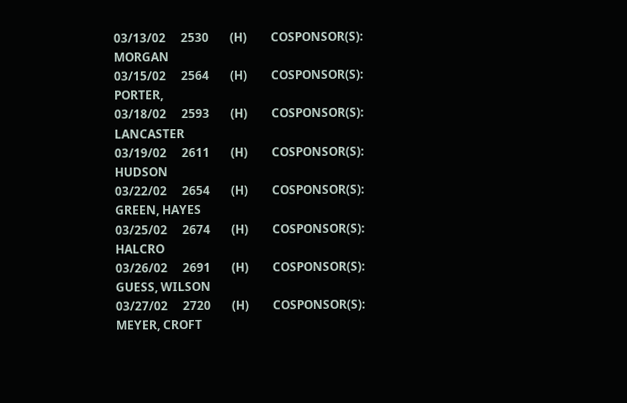03/13/02     2530       (H)        COSPONSOR(S): MORGAN
03/15/02     2564       (H)        COSPONSOR(S): PORTER,
03/18/02     2593       (H)        COSPONSOR(S): LANCASTER
03/19/02     2611       (H)        COSPONSOR(S): HUDSON
03/22/02     2654       (H)        COSPONSOR(S): GREEN, HAYES
03/25/02     2674       (H)        COSPONSOR(S): HALCRO
03/26/02     2691       (H)        COSPONSOR(S): GUESS, WILSON
03/27/02     2720       (H)        COSPONSOR(S): MEYER, CROFT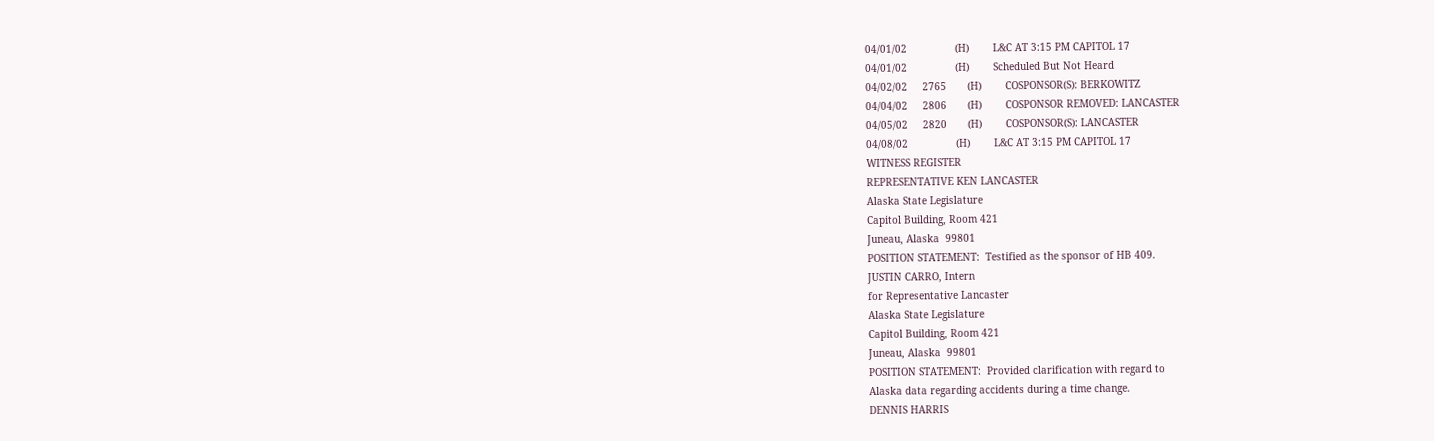04/01/02                (H)        L&C AT 3:15 PM CAPITOL 17
04/01/02                (H)        Scheduled But Not Heard
04/02/02     2765       (H)        COSPONSOR(S): BERKOWITZ
04/04/02     2806       (H)        COSPONSOR REMOVED: LANCASTER
04/05/02     2820       (H)        COSPONSOR(S): LANCASTER
04/08/02                (H)        L&C AT 3:15 PM CAPITOL 17
WITNESS REGISTER
REPRESENTATIVE KEN LANCASTER
Alaska State Legislature
Capitol Building, Room 421
Juneau, Alaska  99801
POSITION STATEMENT:  Testified as the sponsor of HB 409.
JUSTIN CARRO, Intern
for Representative Lancaster
Alaska State Legislature
Capitol Building, Room 421
Juneau, Alaska  99801
POSITION STATEMENT:  Provided clarification with regard to
Alaska data regarding accidents during a time change.
DENNIS HARRIS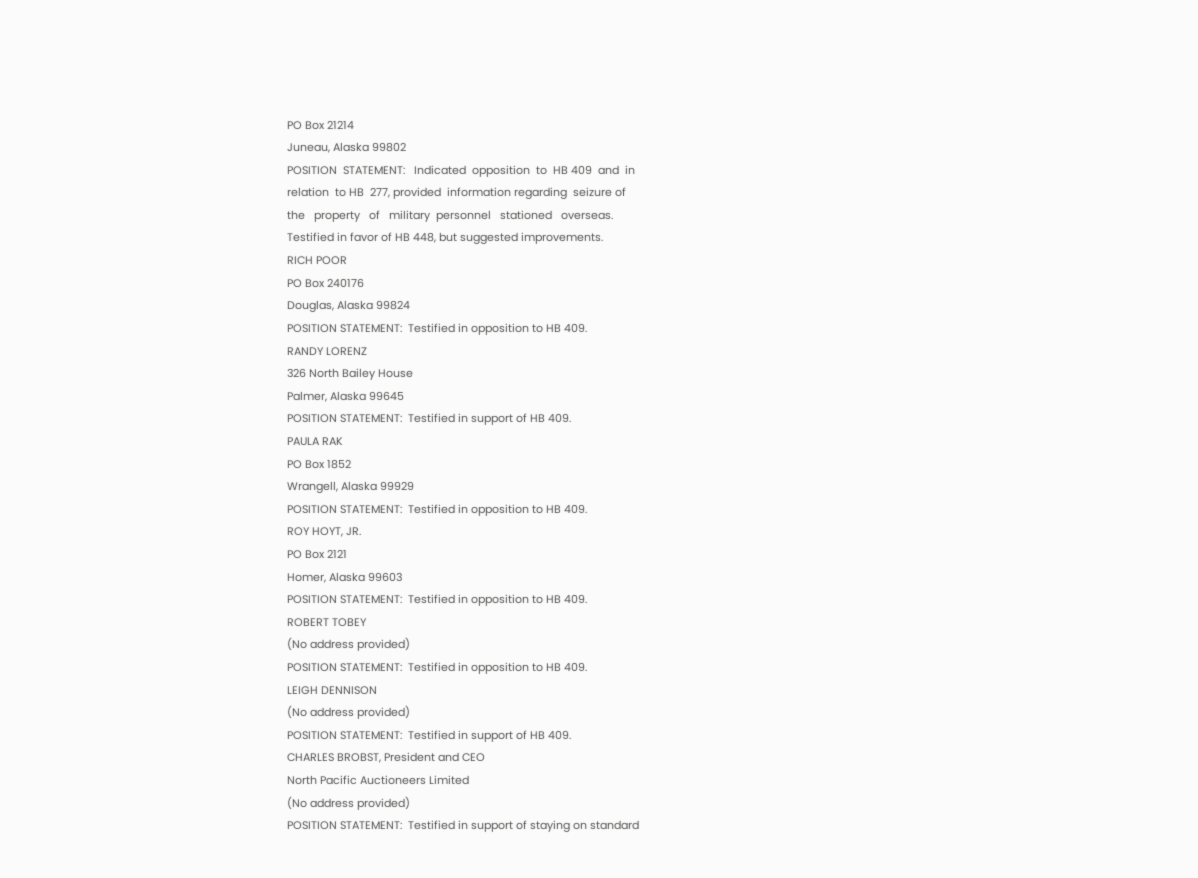PO Box 21214
Juneau, Alaska 99802
POSITION  STATEMENT:   Indicated  opposition  to  HB 409  and  in
relation  to HB  277, provided  information regarding  seizure of
the   property   of   military  personnel   stationed   overseas.
Testified in favor of HB 448, but suggested improvements.
RICH POOR
PO Box 240176
Douglas, Alaska 99824
POSITION STATEMENT:  Testified in opposition to HB 409.
RANDY LORENZ
326 North Bailey House
Palmer, Alaska 99645
POSITION STATEMENT:  Testified in support of HB 409.
PAULA RAK
PO Box 1852
Wrangell, Alaska 99929
POSITION STATEMENT:  Testified in opposition to HB 409.
ROY HOYT, JR.
PO Box 2121
Homer, Alaska 99603
POSITION STATEMENT:  Testified in opposition to HB 409.
ROBERT TOBEY
(No address provided)
POSITION STATEMENT:  Testified in opposition to HB 409.
LEIGH DENNISON
(No address provided)
POSITION STATEMENT:  Testified in support of HB 409.
CHARLES BROBST, President and CEO
North Pacific Auctioneers Limited
(No address provided)
POSITION STATEMENT:  Testified in support of staying on standard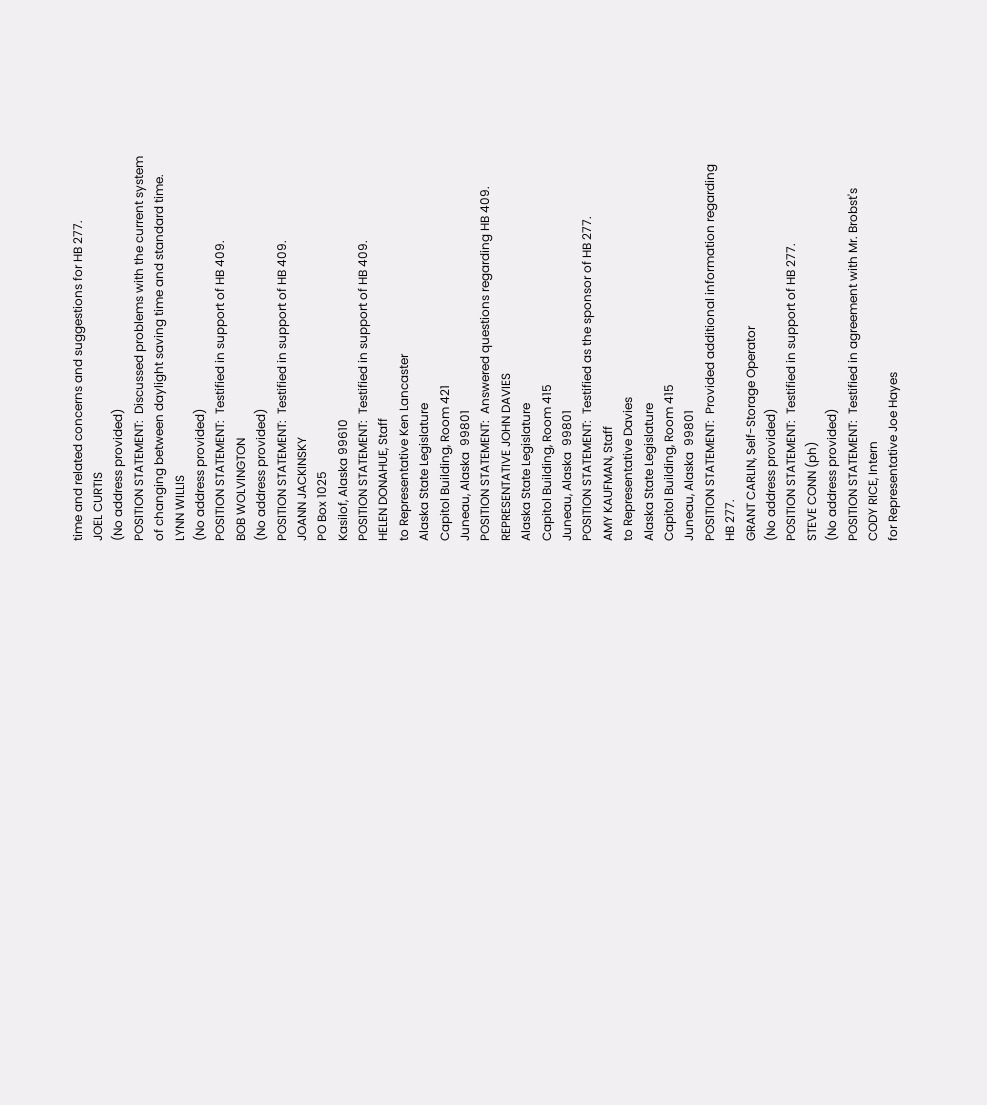time and related concerns and suggestions for HB 277.
JOEL CURTIS
(No address provided)
POSITION STATEMENT:  Discussed problems with the current system
of changing between daylight saving time and standard time.
LYNN WILLIS
(No address provided)
POSITION STATEMENT:  Testified in support of HB 409.
BOB WOLVINGTON
(No address provided)
POSITION STATEMENT:  Testified in support of HB 409.
JOANN JACKINSKY
PO Box 1025
Kasilof, Alaska 99610
POSITION STATEMENT:  Testified in support of HB 409.
HELEN DONAHUE, Staff
to Representative Ken Lancaster
Alaska State Legislature
Capitol Building, Room 421
Juneau, Alaska  99801
POSITION STATEMENT:  Answered questions regarding HB 409.
REPRESENTATIVE JOHN DAVIES
Alaska State Legislature
Capitol Building, Room 415
Juneau, Alaska  99801
POSITION STATEMENT:  Testified as the sponsor of HB 277.
AMY KAUFMAN, Staff
to Representative Davies
Alaska State Legislature
Capitol Building, Room 415
Juneau, Alaska  99801
POSITION STATEMENT:  Provided additional information regarding
HB 277.
GRANT CARLIN, Self-Storage Operator
(No address provided)
POSITION STATEMENT:  Testified in support of HB 277.
STEVE CONN (ph)
(No address provided)
POSITION STATEMENT:  Testified in agreement with Mr. Brobst's
CODY RICE, Intern
for Representative Joe Hayes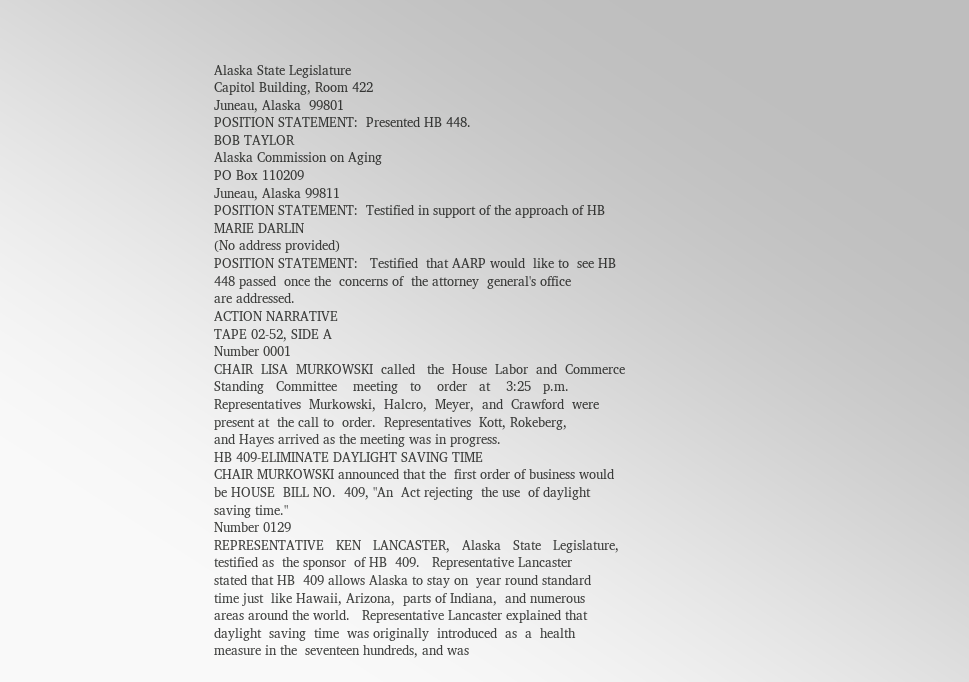Alaska State Legislature
Capitol Building, Room 422
Juneau, Alaska  99801
POSITION STATEMENT:  Presented HB 448.
BOB TAYLOR
Alaska Commission on Aging
PO Box 110209
Juneau, Alaska 99811
POSITION STATEMENT:  Testified in support of the approach of HB
MARIE DARLIN
(No address provided)
POSITION STATEMENT:   Testified  that AARP would  like to  see HB
448 passed  once the  concerns of  the attorney  general's office
are addressed.
ACTION NARRATIVE
TAPE 02-52, SIDE A
Number 0001
CHAIR  LISA  MURKOWSKI  called   the  House  Labor  and  Commerce
Standing   Committee    meeting   to    order   at    3:25   p.m.
Representatives  Murkowski,  Halcro,  Meyer,  and  Crawford  were
present at  the call to  order.  Representatives  Kott, Rokeberg,
and Hayes arrived as the meeting was in progress.
HB 409-ELIMINATE DAYLIGHT SAVING TIME
CHAIR MURKOWSKI announced that the  first order of business would
be HOUSE  BILL NO.  409, "An  Act rejecting  the use  of daylight
saving time."
Number 0129
REPRESENTATIVE   KEN   LANCASTER,   Alaska   State   Legislature,
testified as  the sponsor  of HB  409.   Representative Lancaster
stated that HB  409 allows Alaska to stay on  year round standard
time just  like Hawaii, Arizona,  parts of Indiana,  and numerous
areas around the world.   Representative Lancaster explained that
daylight  saving  time  was originally  introduced  as  a  health
measure in the  seventeen hundreds, and was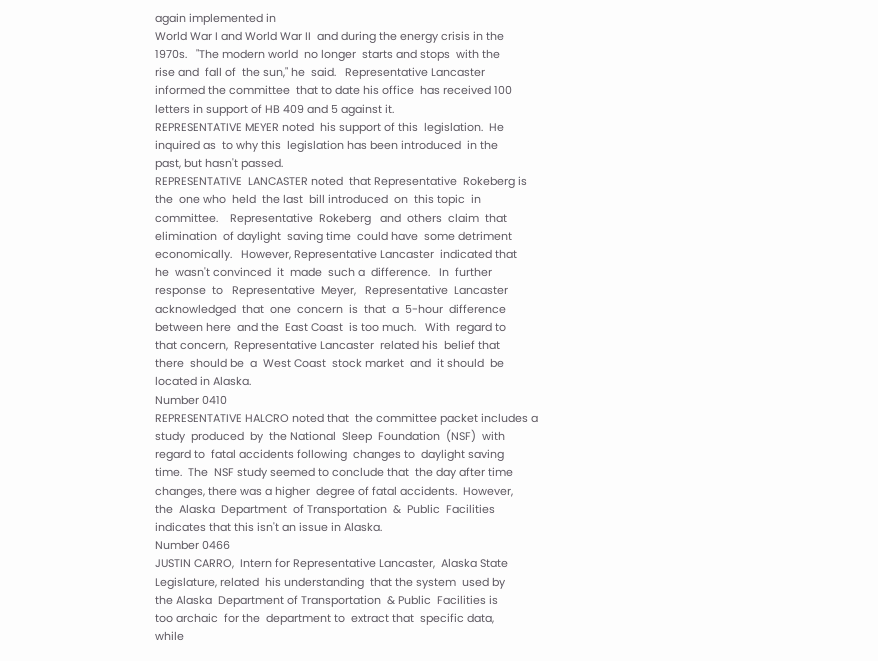again implemented in
World War I and World War II  and during the energy crisis in the
1970s.   "The modern world  no longer  starts and stops  with the
rise and  fall of  the sun," he  said.   Representative Lancaster
informed the committee  that to date his office  has received 100
letters in support of HB 409 and 5 against it.
REPRESENTATIVE MEYER noted  his support of this  legislation.  He
inquired as  to why this  legislation has been introduced  in the
past, but hasn't passed.
REPRESENTATIVE  LANCASTER noted  that Representative  Rokeberg is
the  one who  held  the last  bill introduced  on  this topic  in
committee.    Representative  Rokeberg   and  others  claim  that
elimination  of daylight  saving time  could have  some detriment
economically.   However, Representative Lancaster  indicated that
he  wasn't convinced  it  made  such a  difference.   In  further
response  to   Representative  Meyer,   Representative  Lancaster
acknowledged  that  one  concern  is  that  a  5-hour  difference
between here  and the  East Coast  is too much.   With  regard to
that concern,  Representative Lancaster  related his  belief that
there  should be  a  West Coast  stock market  and  it should  be
located in Alaska.
Number 0410
REPRESENTATIVE HALCRO noted that  the committee packet includes a
study  produced  by  the National  Sleep  Foundation  (NSF)  with
regard to  fatal accidents following  changes to  daylight saving
time.  The  NSF study seemed to conclude that  the day after time
changes, there was a higher  degree of fatal accidents.  However,
the  Alaska  Department  of Transportation  &  Public  Facilities
indicates that this isn't an issue in Alaska.
Number 0466
JUSTIN CARRO,  Intern for Representative Lancaster,  Alaska State
Legislature, related  his understanding  that the system  used by
the Alaska  Department of Transportation  & Public  Facilities is
too archaic  for the  department to  extract that  specific data,
while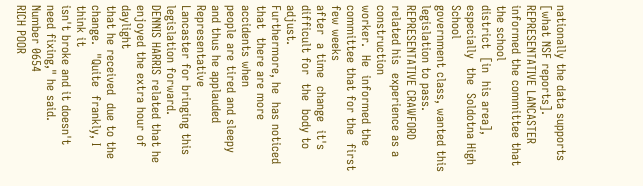nationally the data supports [what NSF reports].
REPRESENTATIVE LANCASTER  informed the committee that  the school
district  [in  his area],  especially  the  Soldotna High  School
government class, wanted this legislation to pass.
REPRESENTATIVE CRAWFORD related his  experience as a construction
worker.  He  informed the committee that for the  first few weeks
after  a time  change  it's  difficult for  the  body to  adjust.
Furthermore, he  has noticed that  there are more  accidents when
people are tired and sleepy  and thus he applauded Representative
Lancaster for bringing this legislation forward.
DENNIS HARRIS related that he  enjoyed the extra hour of daylight
that he received  due to the change.  "Quite  frankly, I think it
isn't broke and it doesn't need fixing," he said.
Number 0654
RICH POOR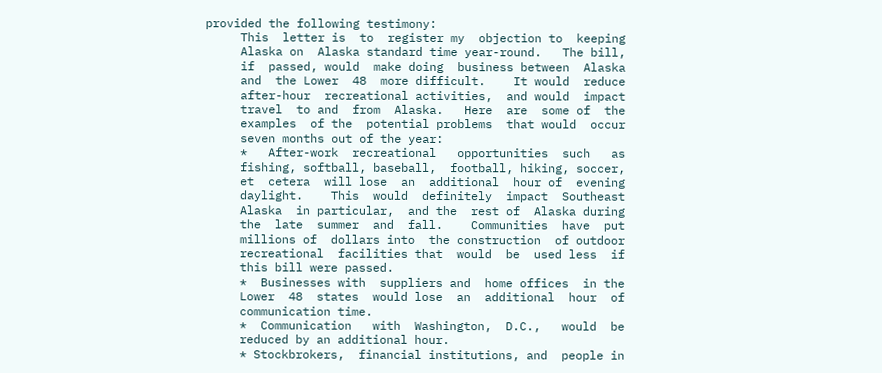provided the following testimony:
     This  letter is  to  register my  objection to  keeping
     Alaska on  Alaska standard time year-round.   The bill,
     if  passed, would  make doing  business between  Alaska
     and  the Lower  48  more difficult.    It would  reduce
     after-hour  recreational activities,  and would  impact
     travel  to and  from  Alaska.   Here  are  some of  the
     examples  of the  potential problems  that would  occur
     seven months out of the year:
     *   After-work  recreational   opportunities  such   as
     fishing, softball, baseball,  football, hiking, soccer,
     et  cetera  will lose  an  additional  hour of  evening
     daylight.    This  would  definitely  impact  Southeast
     Alaska  in particular,  and the  rest of  Alaska during
     the  late  summer  and  fall.    Communities  have  put
     millions of  dollars into  the construction  of outdoor
     recreational  facilities that  would  be  used less  if
     this bill were passed.
     *  Businesses with  suppliers and  home offices  in the
     Lower  48  states  would lose  an  additional  hour  of
     communication time.
     *  Communication   with  Washington,  D.C.,   would  be
     reduced by an additional hour.
     * Stockbrokers,  financial institutions, and  people in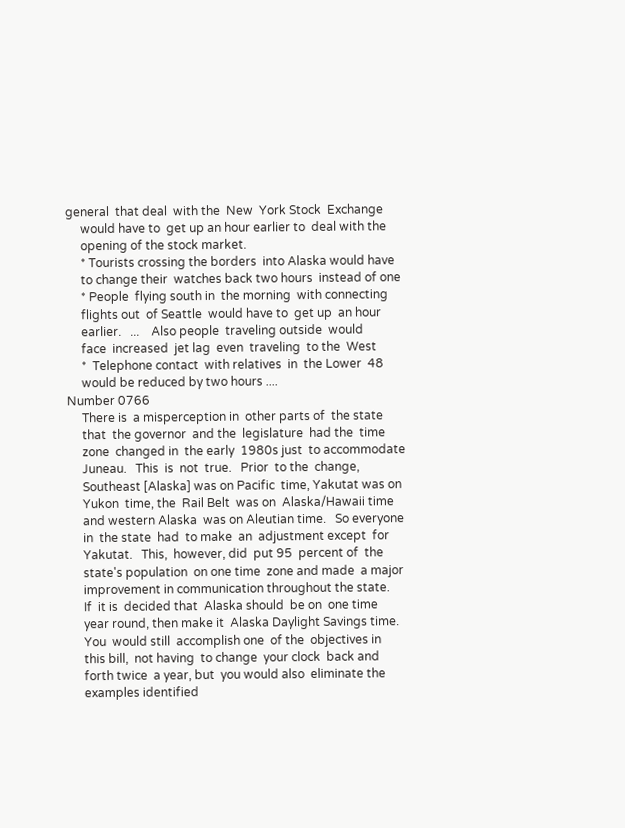general  that deal  with the  New  York Stock  Exchange
     would have to  get up an hour earlier to  deal with the
     opening of the stock market.
     * Tourists crossing the borders  into Alaska would have
     to change their  watches back two hours  instead of one
     * People  flying south in  the morning  with connecting
     flights out  of Seattle  would have to  get up  an hour
     earlier.   ...    Also people  traveling outside  would
     face  increased  jet lag  even  traveling  to the  West
     *  Telephone contact  with relatives  in  the Lower  48
     would be reduced by two hours ....
Number 0766
     There is  a misperception in  other parts of  the state
     that  the governor  and the  legislature  had the  time
     zone  changed in  the early  1980s just  to accommodate
     Juneau.   This  is  not  true.   Prior  to the  change,
     Southeast [Alaska] was on Pacific  time, Yakutat was on
     Yukon  time, the  Rail Belt  was on  Alaska/Hawaii time
     and western Alaska  was on Aleutian time.   So everyone
     in  the state  had  to make  an  adjustment except  for
     Yakutat.   This,  however, did  put 95  percent of  the
     state's population  on one time  zone and made  a major
     improvement in communication throughout the state.
     If  it is  decided that  Alaska should  be on  one time
     year round, then make it  Alaska Daylight Savings time.
     You  would still  accomplish one  of the  objectives in
     this bill,  not having  to change  your clock  back and
     forth twice  a year, but  you would also  eliminate the
     examples identified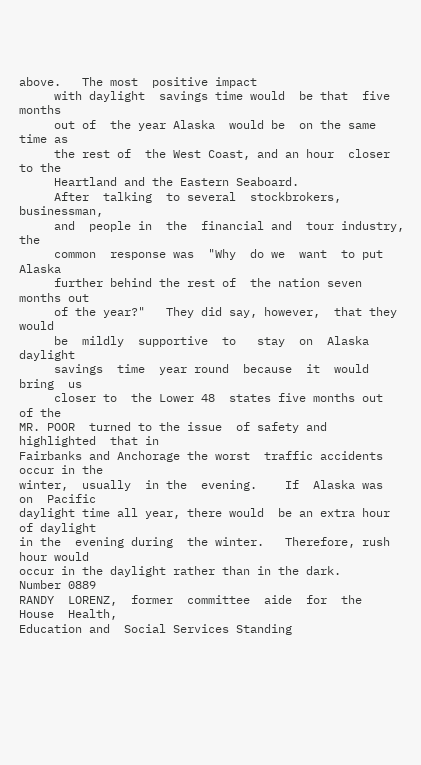above.   The most  positive impact
     with daylight  savings time would  be that  five months
     out of  the year Alaska  would be  on the same  time as
     the rest of  the West Coast, and an hour  closer to the
     Heartland and the Eastern Seaboard.
     After  talking  to several  stockbrokers,  businessman,
     and  people in  the  financial and  tour industry,  the
     common  response was  "Why  do we  want  to put  Alaska
     further behind the rest of  the nation seven months out
     of the year?"   They did say, however,  that they would
     be  mildly  supportive  to   stay  on  Alaska  daylight
     savings  time  year round  because  it  would bring  us
     closer to  the Lower 48  states five months out  of the
MR. POOR  turned to the issue  of safety and highlighted  that in
Fairbanks and Anchorage the worst  traffic accidents occur in the
winter,  usually  in the  evening.    If  Alaska was  on  Pacific
daylight time all year, there would  be an extra hour of daylight
in the  evening during  the winter.   Therefore, rush  hour would
occur in the daylight rather than in the dark.
Number 0889
RANDY  LORENZ,  former  committee  aide  for  the  House  Health,
Education and  Social Services Standing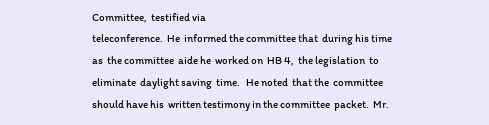Committee,  testified via
teleconference.  He  informed the committee that  during his time
as  the committee  aide he  worked on  HB 4,  the legislation  to
eliminate  daylight saving  time.   He noted  that the  committee
should have his  written testimony in the committee  packet.  Mr.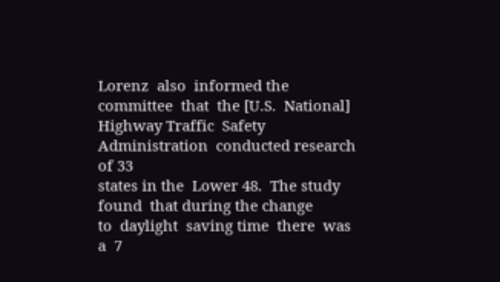Lorenz  also  informed the  committee  that  the [U.S.  National]
Highway Traffic  Safety Administration  conducted research  of 33
states in the  Lower 48.  The study found  that during the change
to  daylight  saving time  there  was  a  7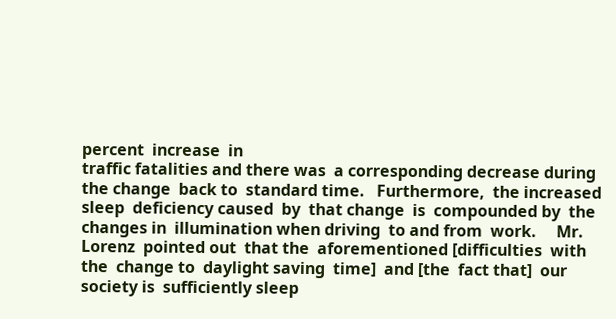percent  increase  in
traffic fatalities and there was  a corresponding decrease during
the change  back to  standard time.   Furthermore,  the increased
sleep  deficiency caused  by  that change  is  compounded by  the
changes in  illumination when driving  to and from  work.     Mr.
Lorenz  pointed out  that the  aforementioned [difficulties  with
the  change to  daylight saving  time]  and [the  fact that]  our
society is  sufficiently sleep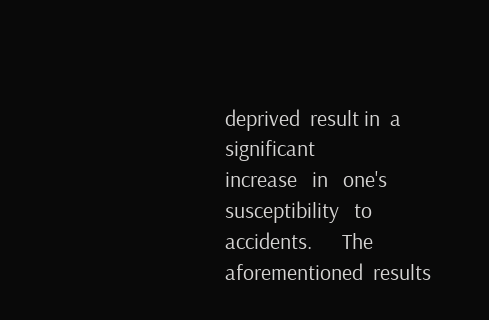deprived  result in  a significant
increase   in   one's   susceptibility   to   accidents.      The
aforementioned  results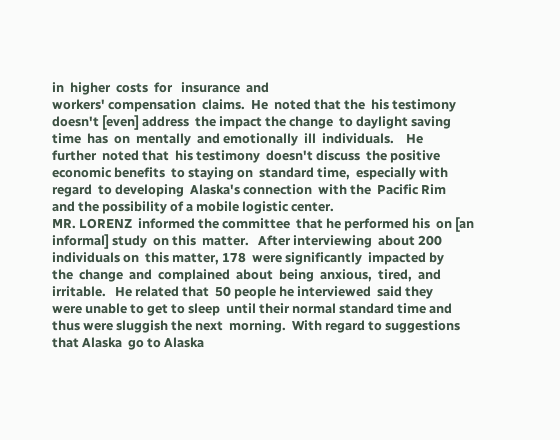in  higher  costs  for   insurance  and
workers' compensation  claims.  He  noted that the  his testimony
doesn't [even] address  the impact the change  to daylight saving
time  has  on  mentally  and emotionally  ill  individuals.    He
further  noted that  his testimony  doesn't discuss  the positive
economic benefits  to staying on  standard time,  especially with
regard  to developing  Alaska's connection  with the  Pacific Rim
and the possibility of a mobile logistic center.
MR. LORENZ  informed the committee  that he performed his  on [an
informal] study  on this  matter.   After interviewing  about 200
individuals on  this matter, 178  were significantly  impacted by
the  change  and  complained  about  being  anxious,  tired,  and
irritable.   He related that  50 people he interviewed  said they
were unable to get to sleep  until their normal standard time and
thus were sluggish the next  morning.  With regard to suggestions
that Alaska  go to Alaska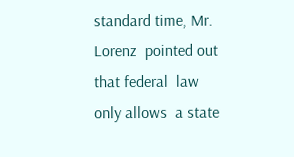standard time, Mr. Lorenz  pointed out
that federal  law only allows  a state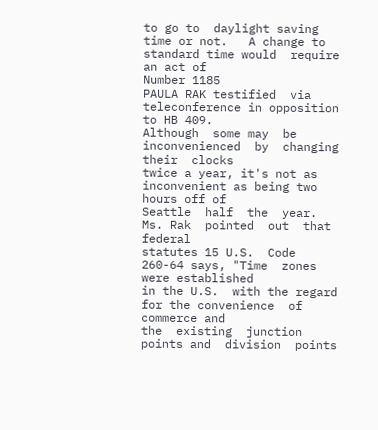to go to  daylight saving
time or not.   A change to standard time would  require an act of
Number 1185
PAULA RAK testified  via teleconference in opposition  to HB 409.
Although  some may  be inconvenienced  by  changing their  clocks
twice a year, it's not as  inconvenient as being two hours off of
Seattle  half  the  year.    Ms. Rak  pointed  out  that  federal
statutes 15 U.S.  Code 260-64 says, "Time  zones were established
in the U.S.  with the regard for the convenience  of commerce and
the  existing  junction  points and  division  points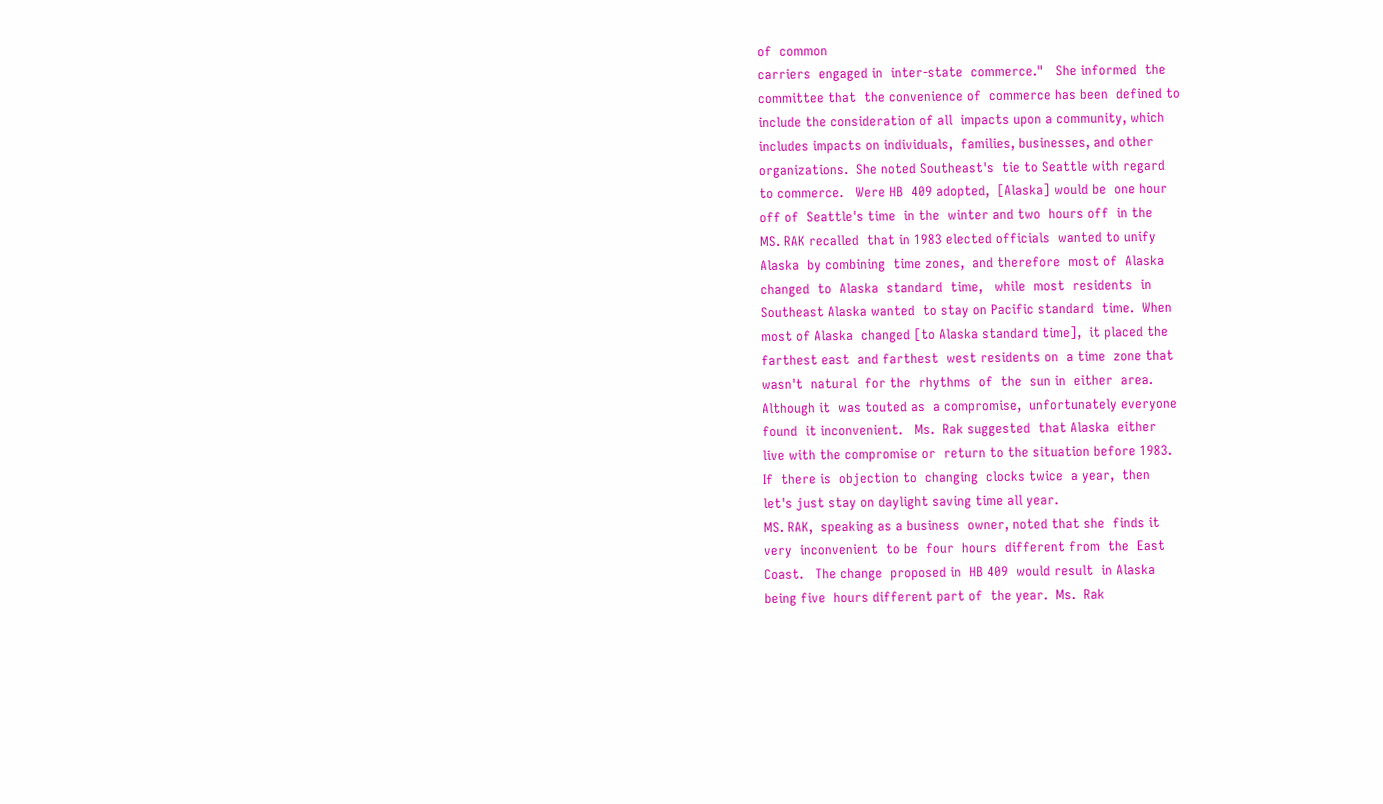of  common
carriers  engaged in  inter-state  commerce."   She informed  the
committee that  the convenience of  commerce has been  defined to
include the consideration of all  impacts upon a community, which
includes impacts on individuals,  families, businesses, and other
organizations.  She noted Southeast's  tie to Seattle with regard
to commerce.   Were HB  409 adopted,  [Alaska] would be  one hour
off of  Seattle's time  in the  winter and two  hours off  in the
MS. RAK recalled  that in 1983 elected officials  wanted to unify
Alaska  by combining  time zones,  and therefore  most of  Alaska
changed  to  Alaska  standard  time,   while  most  residents  in
Southeast Alaska wanted  to stay on Pacific standard  time.  When
most of Alaska  changed [to Alaska standard time],  it placed the
farthest east  and farthest  west residents on  a time  zone that
wasn't  natural  for the  rhythms  of  the  sun in  either  area.
Although it  was touted as  a compromise,  unfortunately everyone
found  it inconvenient.   Ms.  Rak suggested  that Alaska  either
live with the compromise or  return to the situation before 1983.
If  there is  objection to  changing  clocks twice  a year,  then
let's just stay on daylight saving time all year.
MS. RAK,  speaking as a business  owner, noted that she  finds it
very  inconvenient  to be  four  hours  different from  the  East
Coast.   The change  proposed in  HB 409  would result  in Alaska
being five  hours different part of  the year.  Ms.  Rak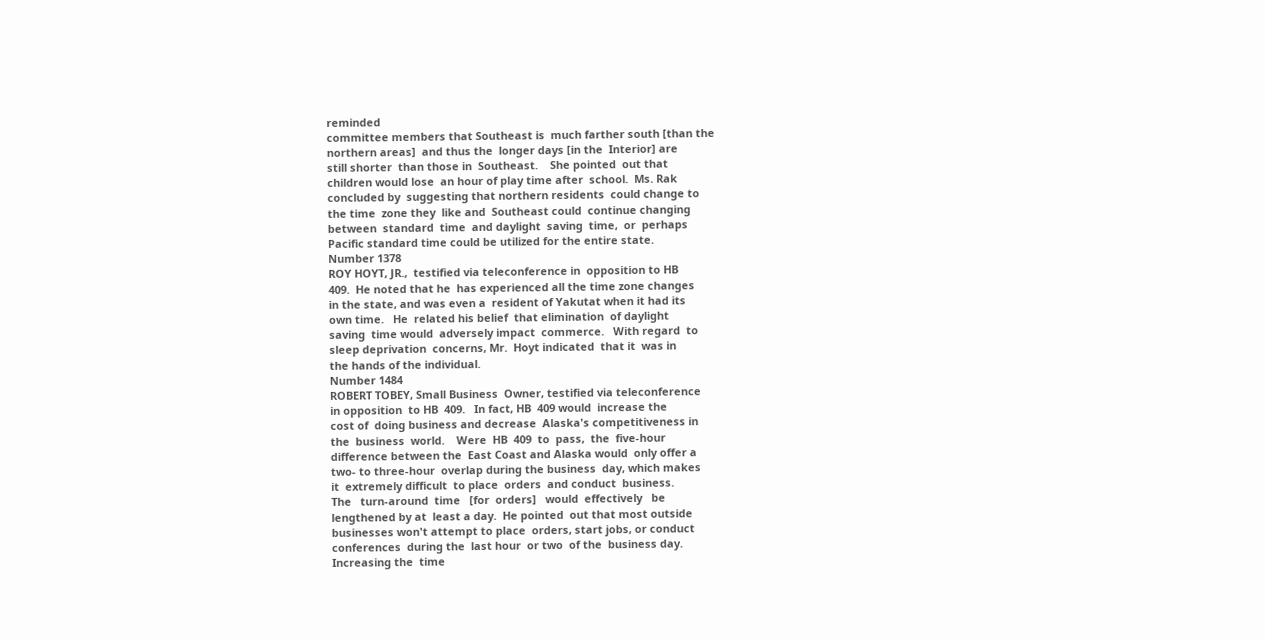reminded
committee members that Southeast is  much farther south [than the
northern areas]  and thus the  longer days [in the  Interior] are
still shorter  than those in  Southeast.    She pointed  out that
children would lose  an hour of play time after  school.  Ms. Rak
concluded by  suggesting that northern residents  could change to
the time  zone they  like and  Southeast could  continue changing
between  standard  time  and daylight  saving  time,  or  perhaps
Pacific standard time could be utilized for the entire state.
Number 1378
ROY HOYT, JR.,  testified via teleconference in  opposition to HB
409.  He noted that he  has experienced all the time zone changes
in the state, and was even a  resident of Yakutat when it had its
own time.   He  related his belief  that elimination  of daylight
saving  time would  adversely impact  commerce.   With regard  to
sleep deprivation  concerns, Mr.  Hoyt indicated  that it  was in
the hands of the individual.
Number 1484
ROBERT TOBEY, Small Business  Owner, testified via teleconference
in opposition  to HB  409.   In fact, HB  409 would  increase the
cost of  doing business and decrease  Alaska's competitiveness in
the  business  world.    Were  HB  409  to  pass,  the  five-hour
difference between the  East Coast and Alaska would  only offer a
two- to three-hour  overlap during the business  day, which makes
it  extremely difficult  to place  orders  and conduct  business.
The   turn-around  time   [for  orders]   would  effectively   be
lengthened by at  least a day.  He pointed  out that most outside
businesses won't attempt to place  orders, start jobs, or conduct
conferences  during the  last hour  or two  of the  business day.
Increasing the  time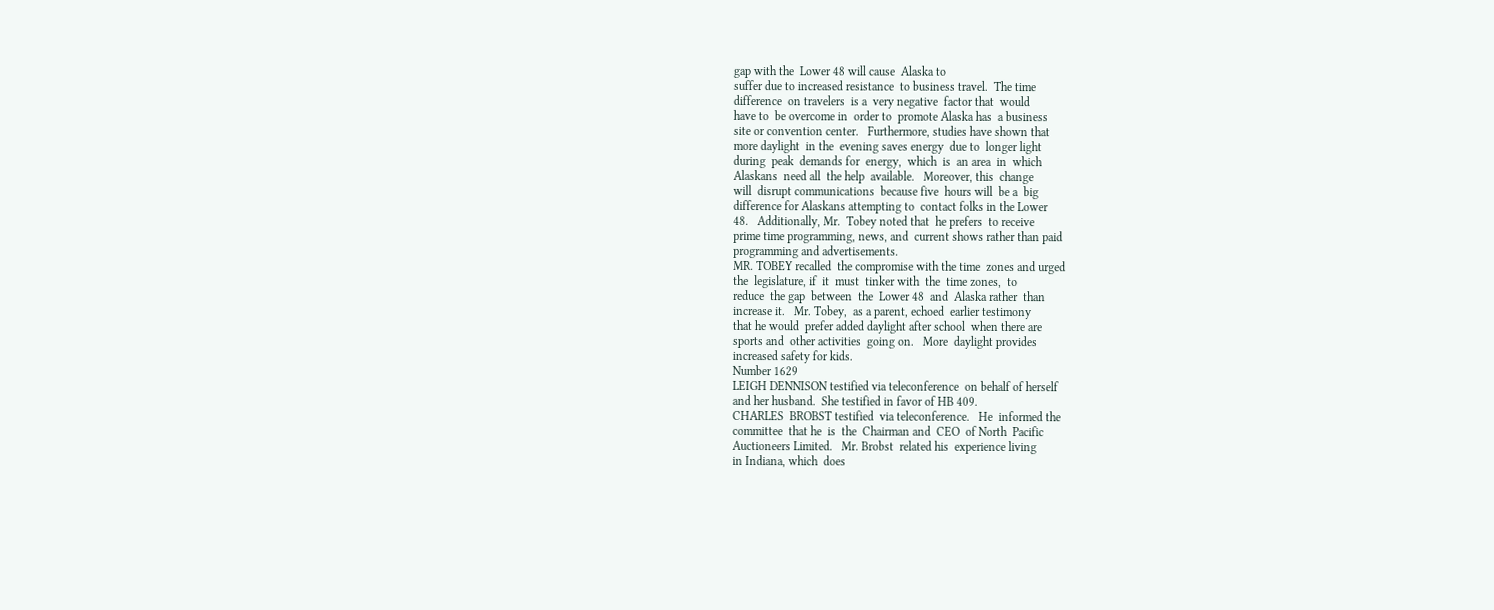gap with the  Lower 48 will cause  Alaska to
suffer due to increased resistance  to business travel.  The time
difference  on travelers  is a  very negative  factor that  would
have to  be overcome in  order to  promote Alaska has  a business
site or convention center.   Furthermore, studies have shown that
more daylight  in the  evening saves energy  due to  longer light
during  peak  demands for  energy,  which  is  an area  in  which
Alaskans  need all  the help  available.   Moreover, this  change
will  disrupt communications  because five  hours will  be a  big
difference for Alaskans attempting to  contact folks in the Lower
48.   Additionally, Mr.  Tobey noted that  he prefers  to receive
prime time programming, news, and  current shows rather than paid
programming and advertisements.
MR. TOBEY recalled  the compromise with the time  zones and urged
the  legislature, if  it  must  tinker with  the  time zones,  to
reduce  the gap  between  the  Lower 48  and  Alaska rather  than
increase it.   Mr. Tobey,  as a parent, echoed  earlier testimony
that he would  prefer added daylight after school  when there are
sports and  other activities  going on.   More  daylight provides
increased safety for kids.
Number 1629
LEIGH DENNISON testified via teleconference  on behalf of herself
and her husband.  She testified in favor of HB 409.
CHARLES  BROBST testified  via teleconference.   He  informed the
committee  that he  is  the  Chairman and  CEO  of North  Pacific
Auctioneers Limited.   Mr. Brobst  related his  experience living
in Indiana, which  does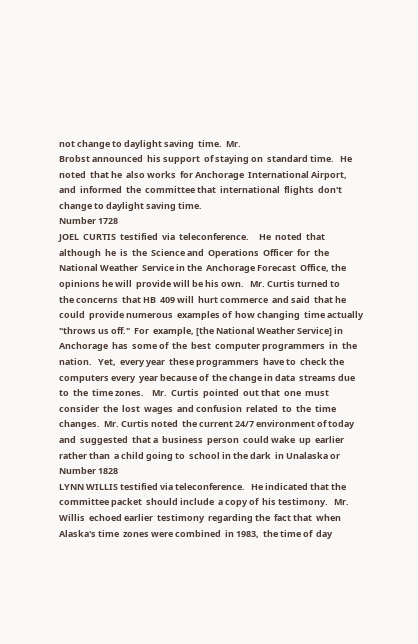not change to daylight saving  time.  Mr.
Brobst announced  his support  of staying on  standard time.   He
noted  that he  also works  for Anchorage  International Airport,
and  informed  the  committee that  international  flights  don't
change to daylight saving time.
Number 1728
JOEL  CURTIS  testified  via  teleconference.     He  noted  that
although  he  is  the  Science and  Operations  Officer  for  the
National Weather  Service in the  Anchorage Forecast  Office, the
opinions he will  provide will be his own.   Mr. Curtis turned to
the concerns  that HB  409 will  hurt commerce  and said  that he
could  provide numerous  examples of  how changing  time actually
"throws us off."  For  example, [the National Weather Service] in
Anchorage  has  some of  the  best  computer programmers  in  the
nation.   Yet,  every year  these programmers  have to  check the
computers every  year because of  the change in data  streams due
to  the  time zones.    Mr.  Curtis  pointed  out that  one  must
consider  the  lost  wages  and confusion  related  to  the  time
changes.  Mr. Curtis noted  the current 24/7 environment of today
and  suggested  that a  business  person  could wake  up  earlier
rather than  a child going to  school in the dark  in Unalaska or
Number 1828
LYNN WILLIS testified via teleconference.   He indicated that the
committee packet  should include  a copy of  his testimony.   Mr.
Willis  echoed earlier  testimony  regarding the  fact that  when
Alaska's time  zones were combined  in 1983,  the time of  day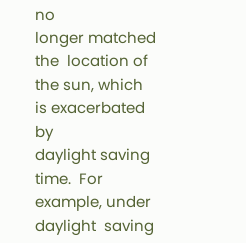no
longer matched the  location of the sun, which  is exacerbated by
daylight saving  time.  For  example, under daylight  saving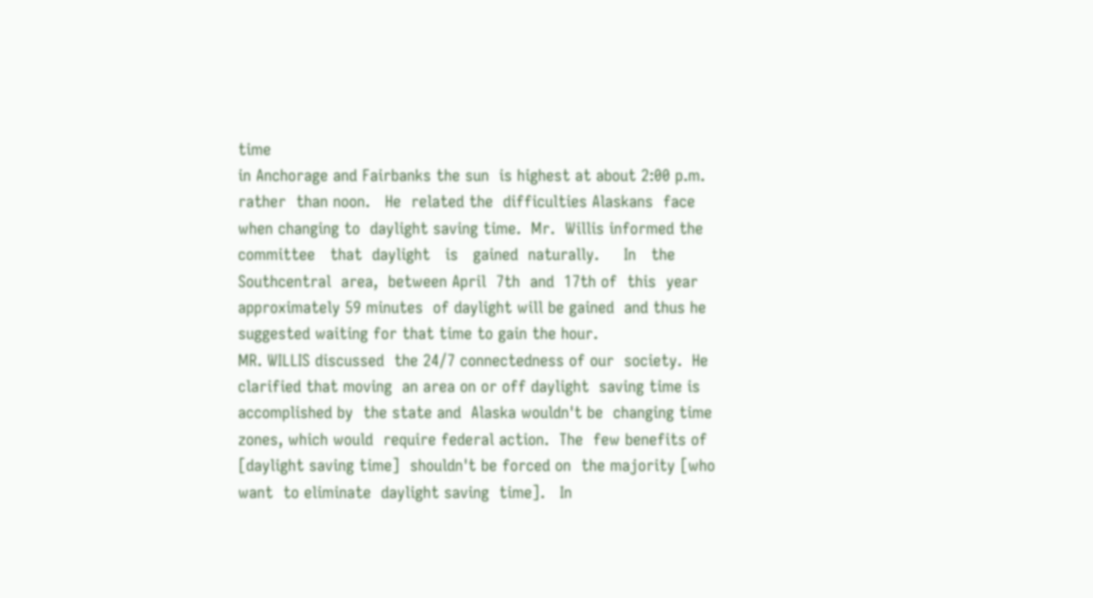time
in Anchorage and Fairbanks the sun  is highest at about 2:00 p.m.
rather  than noon.   He  related the  difficulties Alaskans  face
when changing to  daylight saving time.  Mr.  Willis informed the
committee   that  daylight   is   gained  naturally.     In   the
Southcentral  area,  between April  7th  and  17th of  this  year
approximately 59 minutes  of daylight will be gained  and thus he
suggested waiting for that time to gain the hour.
MR. WILLIS discussed  the 24/7 connectedness of our  society.  He
clarified that moving  an area on or off daylight  saving time is
accomplished by  the state and  Alaska wouldn't be  changing time
zones, which would  require federal action.  The  few benefits of
[daylight saving time]  shouldn't be forced on  the majority [who
want  to eliminate  daylight saving  time].   In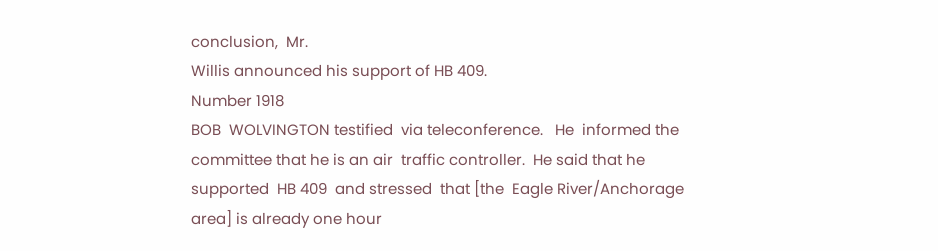conclusion,  Mr.
Willis announced his support of HB 409.
Number 1918
BOB  WOLVINGTON testified  via teleconference.   He  informed the
committee that he is an air  traffic controller.  He said that he
supported  HB 409  and stressed  that [the  Eagle River/Anchorage
area] is already one hour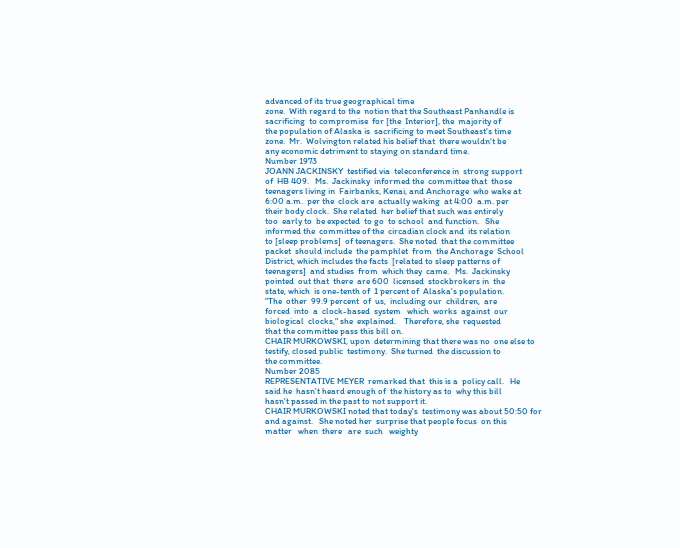advanced of its true geographical time
zone.  With regard to the  notion that the Southeast Panhandle is
sacrificing  to compromise  for [the  Interior], the  majority of
the population of Alaska is  sacrificing to meet Southeast's time
zone.  Mr.  Wolvington related his belief that  there wouldn't be
any economic detriment to staying on standard time.
Number 1973
JOANN JACKINSKY  testified via  teleconference in  strong support
of  HB 409.   Ms.  Jackinsky  informed the  committee that  those
teenagers living in  Fairbanks, Kenai, and Anchorage  who wake at
6:00 a.m.  per the  clock are  actually waking  at 4:00  a.m. per
their body clock.  She related  her belief that such was entirely
too  early to  be expected  to go  to school  and function.   She
informed the  committee of the  circadian clock and  its relation
to [sleep problems]  of teenagers.  She noted  that the committee
packet  should include  the pamphlet  from  the Anchorage  School
District, which includes the facts  [related to sleep patterns of
teenagers]  and studies  from  which they  came.   Ms.  Jackinsky
pointed  out that  there  are 600  licensed  stockbrokers in  the
state, which  is one-tenth of  1 percent of  Alaska's population.
"The  other  99.9 percent  of  us,  including our  children,  are
forced  into  a  clock-based  system   which  works  against  our
biological  clocks," she  explained.    Therefore, she  requested
that the committee pass this bill on.
CHAIR MURKOWSKI, upon  determining that there was no  one else to
testify, closed public  testimony.  She turned  the discussion to
the committee.
Number 2085
REPRESENTATIVE MEYER  remarked that  this is a  policy call.   He
said he  hasn't heard enough of  the history as to  why this bill
hasn't passed in the past to not support it.
CHAIR MURKOWSKI noted that today's  testimony was about 50:50 for
and against.   She noted her  surprise that people focus  on this
matter   when  there   are  such   weighty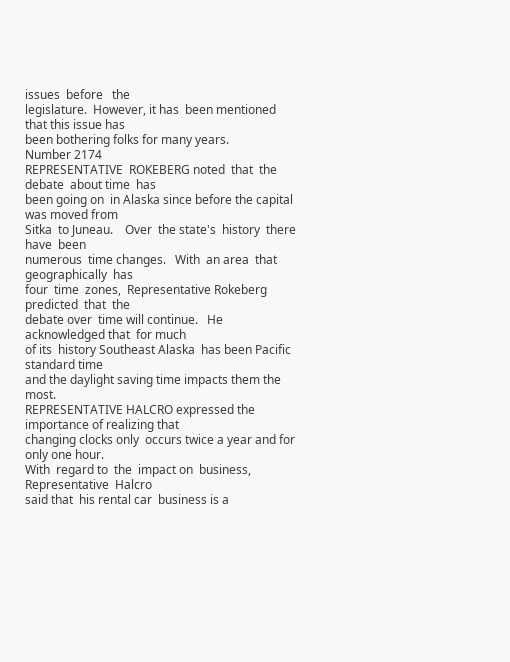issues  before   the
legislature.  However, it has  been mentioned that this issue has
been bothering folks for many years.
Number 2174
REPRESENTATIVE  ROKEBERG noted  that  the debate  about time  has
been going on  in Alaska since before the capital  was moved from
Sitka  to Juneau.    Over  the state's  history  there have  been
numerous  time changes.   With  an area  that geographically  has
four  time  zones,  Representative Rokeberg  predicted  that  the
debate over  time will continue.   He acknowledged that  for much
of its  history Southeast Alaska  has been Pacific  standard time
and the daylight saving time impacts them the most.
REPRESENTATIVE HALCRO expressed the  importance of realizing that
changing clocks only  occurs twice a year and for  only one hour.
With  regard to  the  impact on  business, Representative  Halcro
said that  his rental car  business is a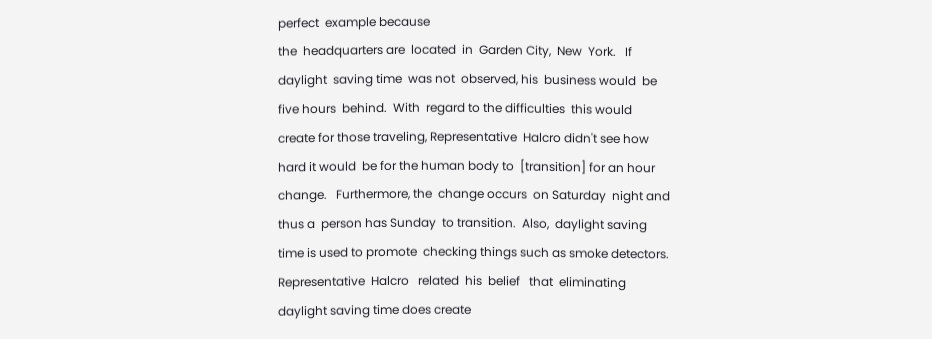perfect  example because
the  headquarters are  located  in  Garden City,  New  York.   If
daylight  saving time  was not  observed, his  business would  be
five hours  behind.  With  regard to the difficulties  this would
create for those traveling, Representative  Halcro didn't see how
hard it would  be for the human body to  [transition] for an hour
change.   Furthermore, the  change occurs  on Saturday  night and
thus a  person has Sunday  to transition.  Also,  daylight saving
time is used to promote  checking things such as smoke detectors.
Representative  Halcro   related  his  belief   that  eliminating
daylight saving time does create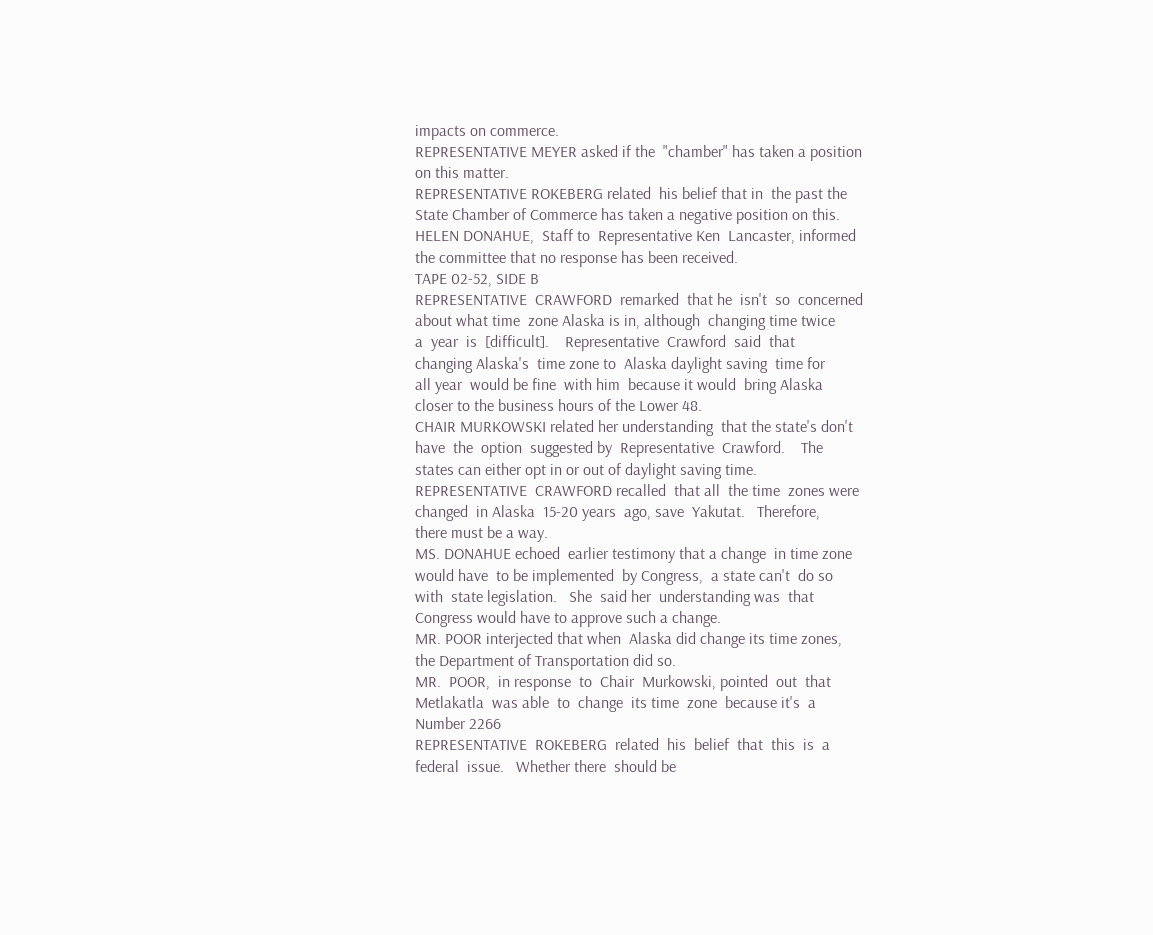impacts on commerce.
REPRESENTATIVE MEYER asked if the  "chamber" has taken a position
on this matter.
REPRESENTATIVE ROKEBERG related  his belief that in  the past the
State Chamber of Commerce has taken a negative position on this.
HELEN DONAHUE,  Staff to  Representative Ken  Lancaster, informed
the committee that no response has been received.
TAPE 02-52, SIDE B
REPRESENTATIVE  CRAWFORD  remarked  that he  isn't  so  concerned
about what time  zone Alaska is in, although  changing time twice
a  year  is  [difficult].    Representative  Crawford  said  that
changing Alaska's  time zone to  Alaska daylight saving  time for
all year  would be fine  with him  because it would  bring Alaska
closer to the business hours of the Lower 48.
CHAIR MURKOWSKI related her understanding  that the state's don't
have  the  option  suggested by  Representative  Crawford.    The
states can either opt in or out of daylight saving time.
REPRESENTATIVE  CRAWFORD recalled  that all  the time  zones were
changed  in Alaska  15-20 years  ago, save  Yakutat.   Therefore,
there must be a way.
MS. DONAHUE echoed  earlier testimony that a change  in time zone
would have  to be implemented  by Congress,  a state can't  do so
with  state legislation.   She  said her  understanding was  that
Congress would have to approve such a change.
MR. POOR interjected that when  Alaska did change its time zones,
the Department of Transportation did so.
MR.  POOR,  in response  to  Chair  Murkowski, pointed  out  that
Metlakatla  was able  to  change  its time  zone  because it's  a
Number 2266
REPRESENTATIVE  ROKEBERG  related  his  belief  that  this  is  a
federal  issue.   Whether there  should be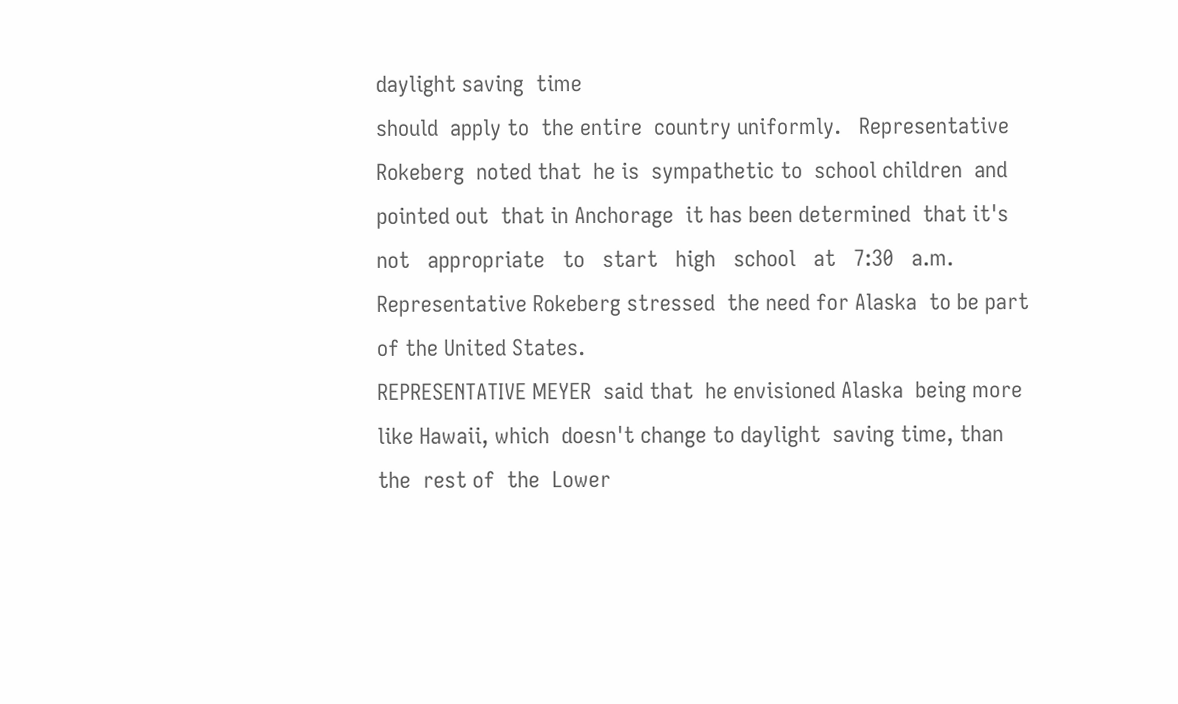daylight saving  time
should  apply to  the entire  country uniformly.   Representative
Rokeberg  noted that  he is  sympathetic to  school children  and
pointed out  that in Anchorage  it has been determined  that it's
not   appropriate   to   start   high   school   at   7:30   a.m.
Representative Rokeberg stressed  the need for Alaska  to be part
of the United States.
REPRESENTATIVE MEYER  said that  he envisioned Alaska  being more
like Hawaii, which  doesn't change to daylight  saving time, than
the  rest of  the  Lower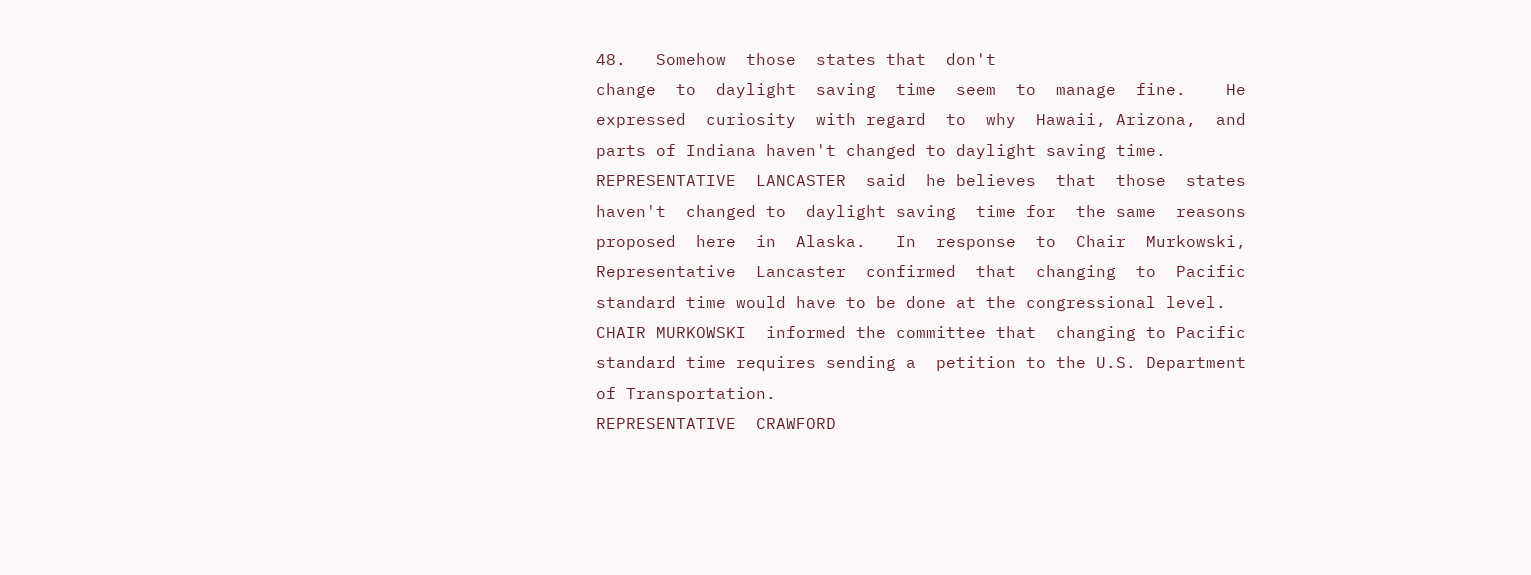48.   Somehow  those  states that  don't
change  to  daylight  saving  time  seem  to  manage  fine.    He
expressed  curiosity  with regard  to  why  Hawaii, Arizona,  and
parts of Indiana haven't changed to daylight saving time.
REPRESENTATIVE  LANCASTER  said  he believes  that  those  states
haven't  changed to  daylight saving  time for  the same  reasons
proposed  here  in  Alaska.   In  response  to  Chair  Murkowski,
Representative  Lancaster  confirmed  that  changing  to  Pacific
standard time would have to be done at the congressional level.
CHAIR MURKOWSKI  informed the committee that  changing to Pacific
standard time requires sending a  petition to the U.S. Department
of Transportation.
REPRESENTATIVE  CRAWFORD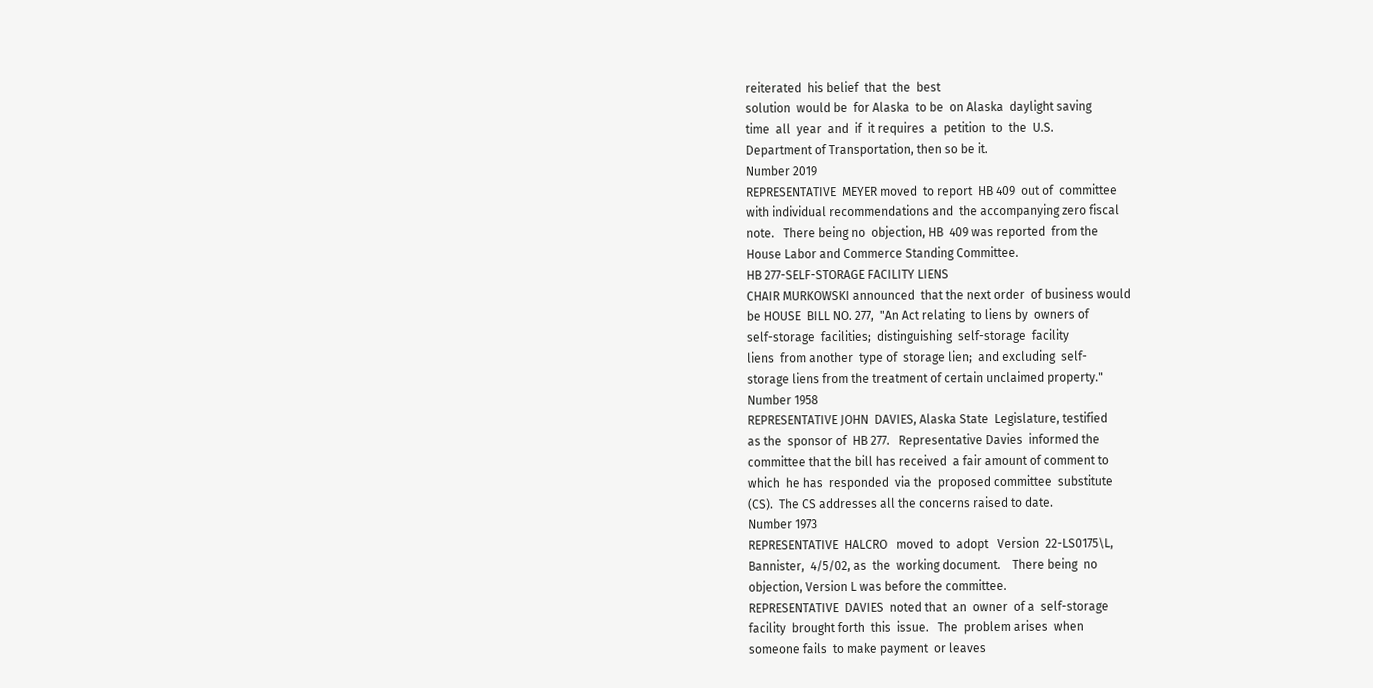reiterated  his belief  that  the  best
solution  would be  for Alaska  to be  on Alaska  daylight saving
time  all  year  and  if  it requires  a  petition  to  the  U.S.
Department of Transportation, then so be it.
Number 2019
REPRESENTATIVE  MEYER moved  to report  HB 409  out of  committee
with individual recommendations and  the accompanying zero fiscal
note.   There being no  objection, HB  409 was reported  from the
House Labor and Commerce Standing Committee.
HB 277-SELF-STORAGE FACILITY LIENS
CHAIR MURKOWSKI announced  that the next order  of business would
be HOUSE  BILL NO. 277,  "An Act relating  to liens by  owners of
self-storage  facilities;  distinguishing  self-storage  facility
liens  from another  type of  storage lien;  and excluding  self-
storage liens from the treatment of certain unclaimed property."
Number 1958
REPRESENTATIVE JOHN  DAVIES, Alaska State  Legislature, testified
as the  sponsor of  HB 277.   Representative Davies  informed the
committee that the bill has received  a fair amount of comment to
which  he has  responded  via the  proposed committee  substitute
(CS).  The CS addresses all the concerns raised to date.
Number 1973
REPRESENTATIVE  HALCRO   moved  to  adopt   Version  22-LS0175\L,
Bannister,  4/5/02, as  the  working document.    There being  no
objection, Version L was before the committee.
REPRESENTATIVE  DAVIES  noted that  an  owner  of a  self-storage
facility  brought forth  this  issue.   The  problem arises  when
someone fails  to make payment  or leaves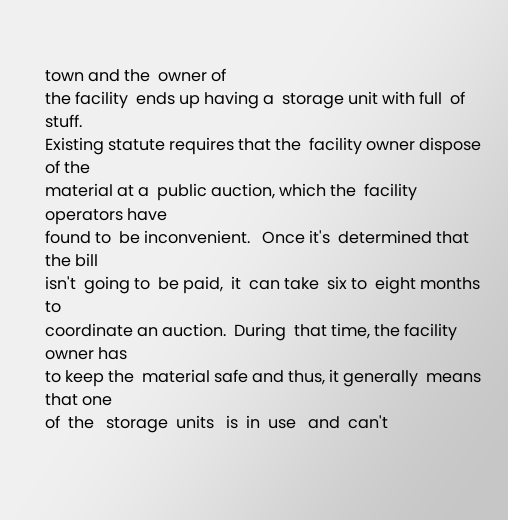town and the  owner of
the facility  ends up having a  storage unit with full  of stuff.
Existing statute requires that the  facility owner dispose of the
material at a  public auction, which the  facility operators have
found to  be inconvenient.   Once it's  determined that  the bill
isn't  going to  be paid,  it  can take  six to  eight months  to
coordinate an auction.  During  that time, the facility owner has
to keep the  material safe and thus, it generally  means that one
of  the   storage  units   is  in  use   and  can't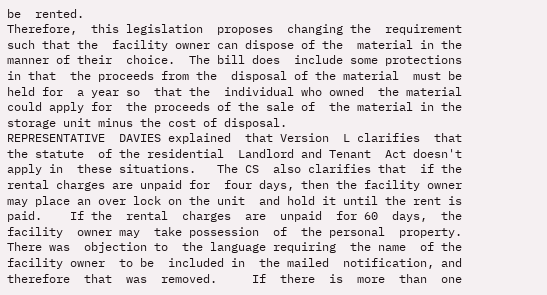be  rented.
Therefore,  this legislation  proposes  changing the  requirement
such that the  facility owner can dispose of the  material in the
manner of their  choice.  The bill does  include some protections
in that  the proceeds from the  disposal of the material  must be
held for  a year so  that the  individual who owned  the material
could apply for  the proceeds of the sale of  the material in the
storage unit minus the cost of disposal.
REPRESENTATIVE  DAVIES explained  that Version  L clarifies  that
the statute  of the residential  Landlord and Tenant  Act doesn't
apply in  these situations.   The CS  also clarifies that  if the
rental charges are unpaid for  four days, then the facility owner
may place an over lock on the unit  and hold it until the rent is
paid.    If the  rental  charges  are  unpaid  for 60  days,  the
facility  owner may  take possession  of  the personal  property.
There was  objection to  the language requiring  the name  of the
facility owner  to be  included in  the mailed  notification, and
therefore  that  was  removed.     If  there  is  more  than  one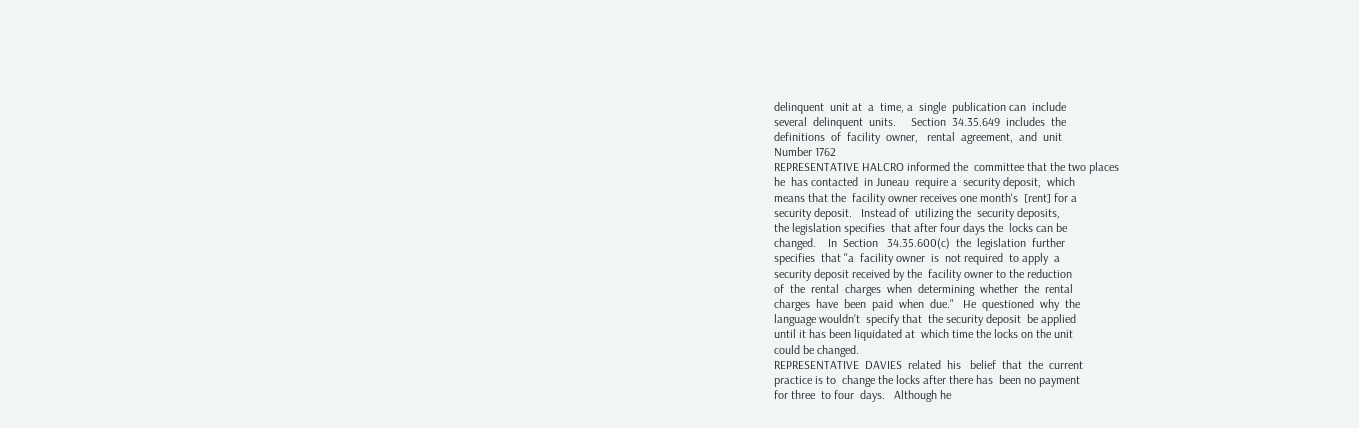delinquent  unit at  a  time, a  single  publication can  include
several  delinquent  units.     Section  34.35.649  includes  the
definitions  of  facility  owner,   rental  agreement,  and  unit
Number 1762
REPRESENTATIVE HALCRO informed the  committee that the two places
he  has contacted  in Juneau  require a  security deposit,  which
means that the  facility owner receives one month's  [rent] for a
security deposit.   Instead of  utilizing the  security deposits,
the legislation specifies  that after four days the  locks can be
changed.    In  Section   34.35.600(c)  the  legislation  further
specifies  that "a  facility owner  is  not required  to apply  a
security deposit received by the  facility owner to the reduction
of  the  rental  charges  when  determining  whether  the  rental
charges  have  been  paid  when  due."   He  questioned  why  the
language wouldn't  specify that  the security deposit  be applied
until it has been liquidated at  which time the locks on the unit
could be changed.
REPRESENTATIVE  DAVIES  related  his   belief  that  the  current
practice is to  change the locks after there has  been no payment
for three  to four  days.   Although he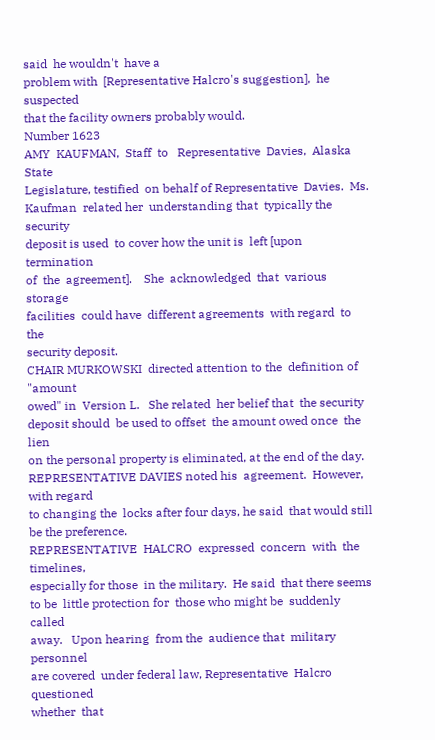said  he wouldn't  have a
problem with  [Representative Halcro's suggestion],  he suspected
that the facility owners probably would.
Number 1623
AMY  KAUFMAN,  Staff  to   Representative  Davies,  Alaska  State
Legislature, testified  on behalf of Representative  Davies.  Ms.
Kaufman  related her  understanding that  typically the  security
deposit is used  to cover how the unit is  left [upon termination
of  the  agreement].    She  acknowledged  that  various  storage
facilities  could have  different agreements  with regard  to the
security deposit.
CHAIR MURKOWSKI  directed attention to the  definition of "amount
owed" in  Version L.   She related  her belief that  the security
deposit should  be used to offset  the amount owed once  the lien
on the personal property is eliminated, at the end of the day.
REPRESENTATIVE DAVIES noted his  agreement.  However, with regard
to changing the  locks after four days, he said  that would still
be the preference.
REPRESENTATIVE  HALCRO  expressed  concern  with  the  timelines,
especially for those  in the military.  He said  that there seems
to be  little protection for  those who might be  suddenly called
away.   Upon hearing  from the  audience that  military personnel
are covered  under federal law, Representative  Halcro questioned
whether  that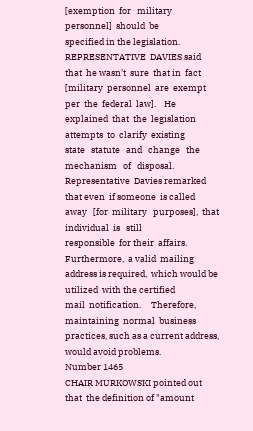[exemption  for   military  personnel]  should  be
specified in the legislation.
REPRESENTATIVE  DAVIES said  that  he wasn't  sure  that in  fact
[military  personnel  are  exempt  per  the  federal  law].    He
explained  that  the  legislation attempts  to  clarify  existing
state   statute   and   change   the   mechanism   of   disposal.
Representative  Davies remarked  that even  if someone  is called
away   [for  military   purposes],  that   individual  is   still
responsible  for their  affairs.   Furthermore,  a valid  mailing
address is required,  which would be utilized  with the certified
mail  notification.     Therefore,  maintaining  normal  business
practices, such as a current address, would avoid problems.
Number 1465
CHAIR MURKOWSKI pointed out that  the definition of "amount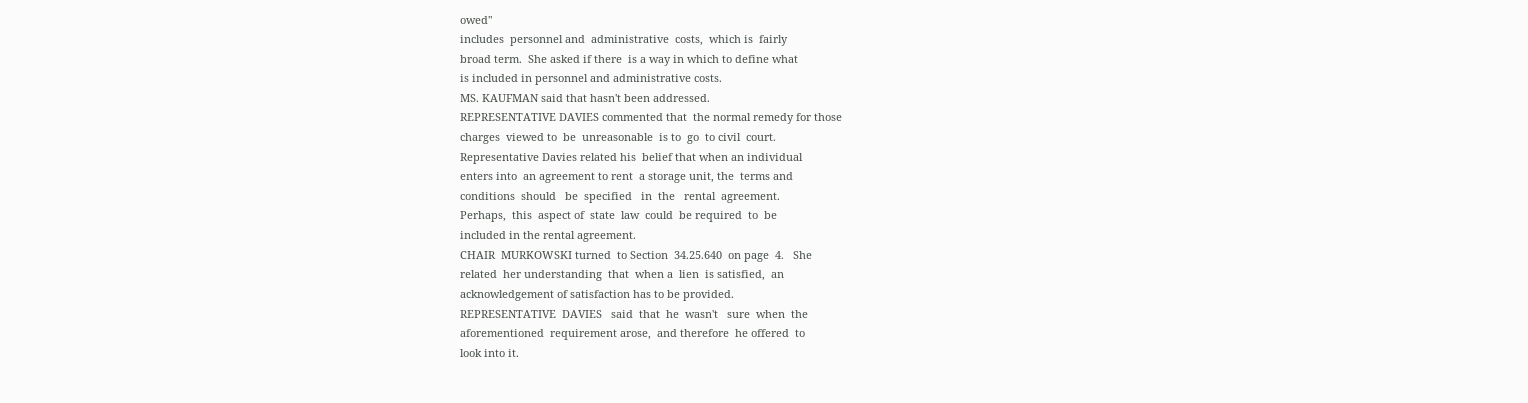owed"
includes  personnel and  administrative  costs,  which is  fairly
broad term.  She asked if there  is a way in which to define what
is included in personnel and administrative costs.
MS. KAUFMAN said that hasn't been addressed.
REPRESENTATIVE DAVIES commented that  the normal remedy for those
charges  viewed to  be  unreasonable  is to  go  to civil  court.
Representative Davies related his  belief that when an individual
enters into  an agreement to rent  a storage unit, the  terms and
conditions  should   be  specified   in  the   rental  agreement.
Perhaps,  this  aspect of  state  law  could  be required  to  be
included in the rental agreement.
CHAIR  MURKOWSKI turned  to Section  34.25.640  on page  4.   She
related  her understanding  that  when a  lien  is satisfied,  an
acknowledgement of satisfaction has to be provided.
REPRESENTATIVE  DAVIES   said  that  he  wasn't   sure  when  the
aforementioned  requirement arose,  and therefore  he offered  to
look into it.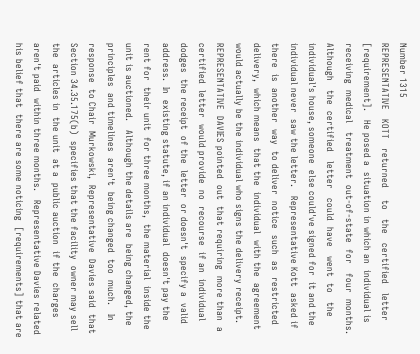Number 1315
REPRESENTATIVE   KOTT   returned    to   the   certified   letter
[requirement].   He posed a  situation in which an  individual is
receiving  medical   treatment  out-of-state  for   four  months.
Although   the  certified   letter   could  have   went  to   the
individual's house, someone  else could've signed for  it and the
individual never  saw the letter.   Representative Kott  asked if
there  is  another  way  to deliver  notice  such  as  restricted
delivery,  which means  that the  individual  with the  agreement
would actually be the individual who signs the delivery receipt.
REPRESENTATIVE  DAVIES pointed  out  that requiring  more than  a
certified  letter  would provide  no  recourse  if an  individual
dodges  the receipt  of the  letter  or doesn't  specify a  valid
address.  In  existing statute, if an individual  doesn't pay the
rent for  their unit  for three months,  the material  inside the
unit is auctioned.   Although the details are  being changed, the
principles  and timelines  aren't  being changed  too  much.   In
response  to Chair  Murkowski,  Representative  Davies said  that
Section 34.35.175(b)  specifies that the facility  owner may sell
the  articles in  the unit  at a  public auction  if the  charges
aren't paid  within three months.   Representative Davies related
his belief that  there are some noticing  [requirements] that are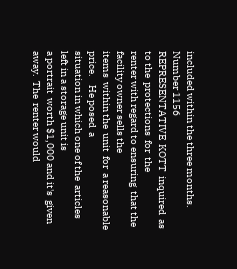included within the three months.
Number 1156
REPRESENTATIVE  KOTT  inquired  as  to the  protections  for  the
renter with regard to ensuring  that the facility owner sells the
items  within the  unit  for  a reasonable  price.    He posed  a
situation in which one of the  articles left in a storage unit is
a portrait  worth $1,000 and it's  given away.  The  renter would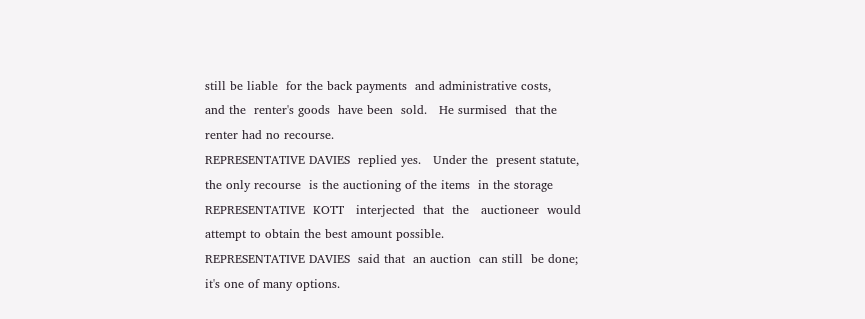still be liable  for the back payments  and administrative costs,
and the  renter's goods  have been  sold.   He surmised  that the
renter had no recourse.
REPRESENTATIVE DAVIES  replied yes.   Under the  present statute,
the only recourse  is the auctioning of the items  in the storage
REPRESENTATIVE  KOTT   interjected  that  the   auctioneer  would
attempt to obtain the best amount possible.
REPRESENTATIVE DAVIES  said that  an auction  can still  be done;
it's one of many options.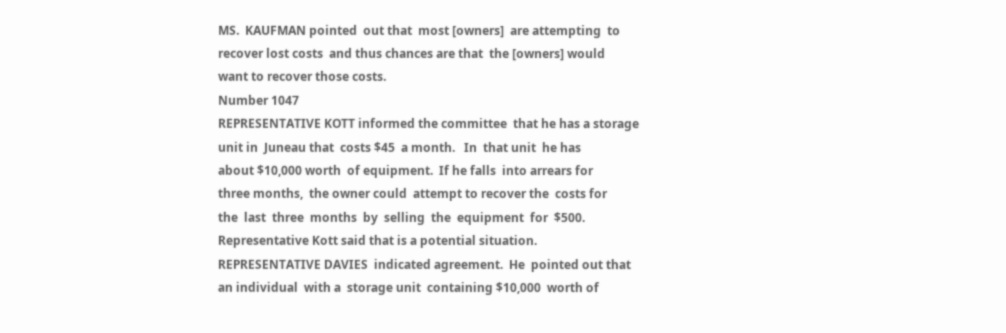MS.  KAUFMAN pointed  out that  most [owners]  are attempting  to
recover lost costs  and thus chances are that  the [owners] would
want to recover those costs.
Number 1047
REPRESENTATIVE KOTT informed the committee  that he has a storage
unit in  Juneau that  costs $45  a month.   In  that unit  he has
about $10,000 worth  of equipment.  If he falls  into arrears for
three months,  the owner could  attempt to recover the  costs for
the  last  three  months  by  selling  the  equipment  for  $500.
Representative Kott said that is a potential situation.
REPRESENTATIVE DAVIES  indicated agreement.  He  pointed out that
an individual  with a  storage unit  containing $10,000  worth of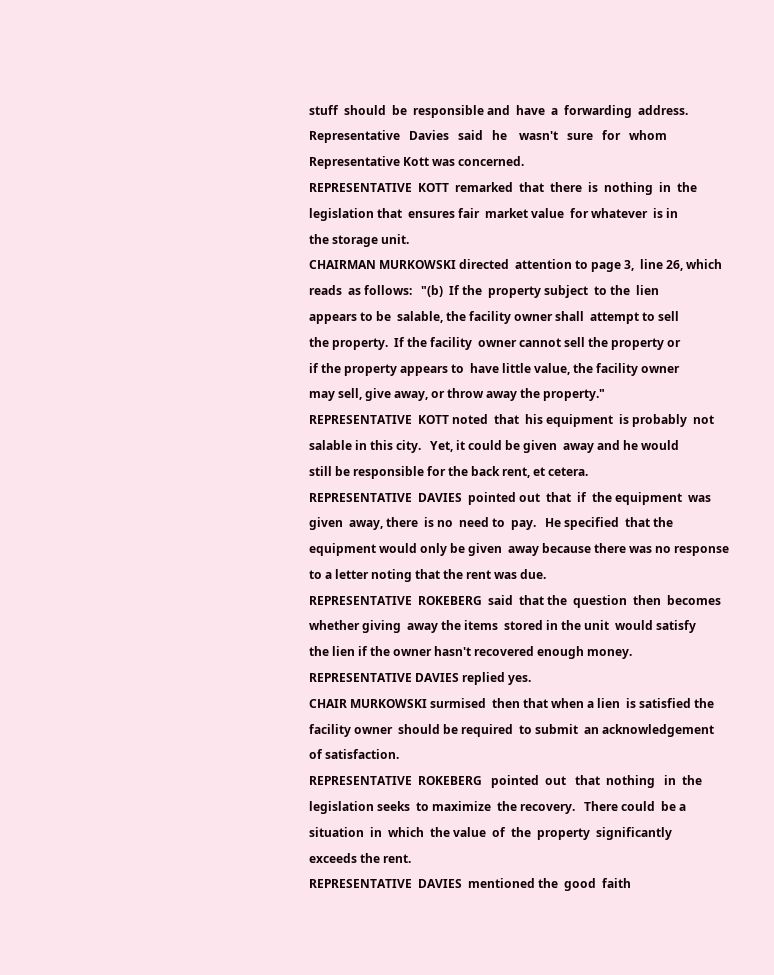stuff  should  be  responsible and  have  a  forwarding  address.
Representative   Davies   said   he    wasn't   sure   for   whom
Representative Kott was concerned.
REPRESENTATIVE  KOTT  remarked  that  there  is  nothing  in  the
legislation that  ensures fair  market value  for whatever  is in
the storage unit.
CHAIRMAN MURKOWSKI directed  attention to page 3,  line 26, which
reads  as follows:   "(b)  If the  property subject  to the  lien
appears to be  salable, the facility owner shall  attempt to sell
the property.  If the facility  owner cannot sell the property or
if the property appears to  have little value, the facility owner
may sell, give away, or throw away the property."
REPRESENTATIVE  KOTT noted  that  his equipment  is probably  not
salable in this city.   Yet, it could be given  away and he would
still be responsible for the back rent, et cetera.
REPRESENTATIVE  DAVIES  pointed out  that  if  the equipment  was
given  away, there  is no  need to  pay.   He specified  that the
equipment would only be given  away because there was no response
to a letter noting that the rent was due.
REPRESENTATIVE  ROKEBERG  said  that the  question  then  becomes
whether giving  away the items  stored in the unit  would satisfy
the lien if the owner hasn't recovered enough money.
REPRESENTATIVE DAVIES replied yes.
CHAIR MURKOWSKI surmised  then that when a lien  is satisfied the
facility owner  should be required  to submit  an acknowledgement
of satisfaction.
REPRESENTATIVE  ROKEBERG   pointed  out   that  nothing   in  the
legislation seeks  to maximize  the recovery.   There could  be a
situation  in  which  the value  of  the  property  significantly
exceeds the rent.
REPRESENTATIVE  DAVIES  mentioned the  good  faith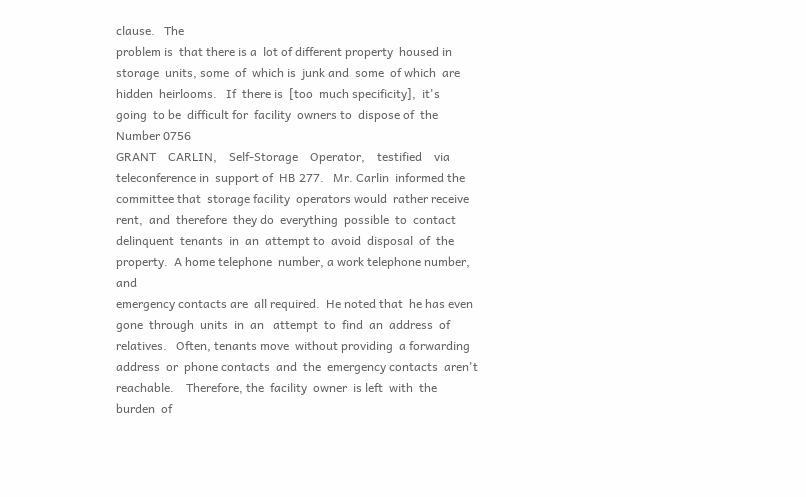clause.   The
problem is  that there is a  lot of different property  housed in
storage  units, some  of  which is  junk and  some  of which  are
hidden  heirlooms.   If  there is  [too  much specificity],  it's
going  to be  difficult for  facility  owners to  dispose of  the
Number 0756
GRANT    CARLIN,    Self-Storage    Operator,    testified    via
teleconference in  support of  HB 277.   Mr. Carlin  informed the
committee that  storage facility  operators would  rather receive
rent,  and  therefore  they do  everything  possible  to  contact
delinquent  tenants  in  an  attempt to  avoid  disposal  of  the
property.  A home telephone  number, a work telephone number, and
emergency contacts are  all required.  He noted that  he has even
gone  through  units  in  an   attempt  to  find  an  address  of
relatives.   Often, tenants move  without providing  a forwarding
address  or  phone contacts  and  the  emergency contacts  aren't
reachable.    Therefore, the  facility  owner  is left  with  the
burden  of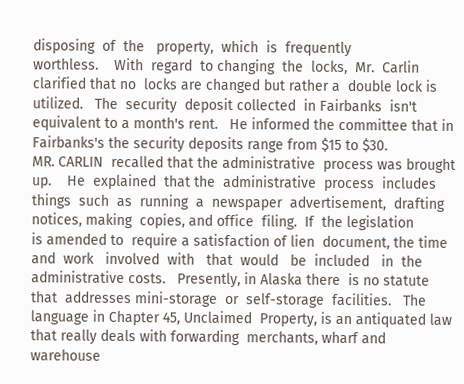disposing  of  the   property,  which  is  frequently
worthless.    With  regard  to changing  the  locks,  Mr.  Carlin
clarified that no  locks are changed but rather a  double lock is
utilized.   The  security  deposit collected  in Fairbanks  isn't
equivalent to a month's rent.   He informed the committee that in
Fairbanks's the security deposits range from $15 to $30.
MR. CARLIN  recalled that the administrative  process was brought
up.    He  explained  that the  administrative  process  includes
things  such  as  running  a  newspaper  advertisement,  drafting
notices, making  copies, and office  filing.  If  the legislation
is amended to  require a satisfaction of lien  document, the time
and  work   involved  with   that  would   be  included   in  the
administrative costs.   Presently, in Alaska there  is no statute
that  addresses mini-storage  or  self-storage  facilities.   The
language in Chapter 45, Unclaimed  Property, is an antiquated law
that really deals with forwarding  merchants, wharf and warehouse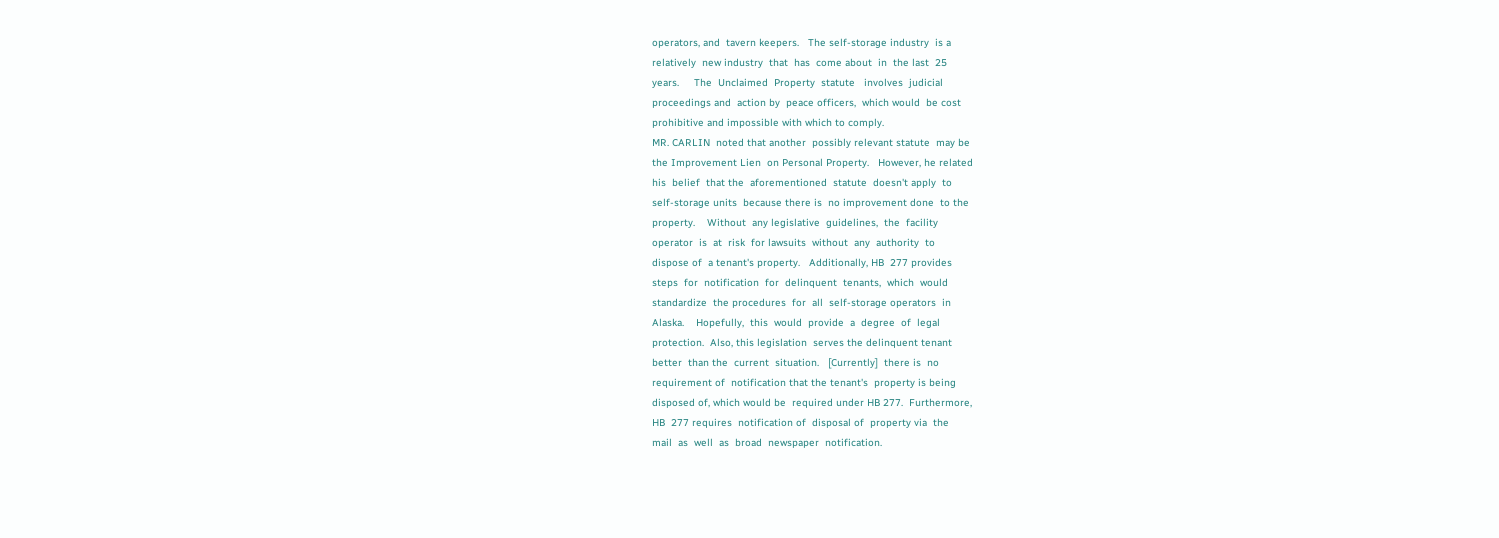operators, and  tavern keepers.   The self-storage industry  is a
relatively  new industry  that  has  come about  in  the last  25
years.     The  Unclaimed  Property  statute   involves  judicial
proceedings and  action by  peace officers,  which would  be cost
prohibitive and impossible with which to comply.
MR. CARLIN  noted that another  possibly relevant statute  may be
the Improvement Lien  on Personal Property.   However, he related
his  belief  that the  aforementioned  statute  doesn't apply  to
self-storage units  because there is  no improvement done  to the
property.    Without  any legislative  guidelines,  the  facility
operator  is  at  risk  for lawsuits  without  any  authority  to
dispose of  a tenant's property.   Additionally, HB  277 provides
steps  for  notification  for  delinquent  tenants,  which  would
standardize  the procedures  for  all  self-storage operators  in
Alaska.    Hopefully,  this  would  provide  a  degree  of  legal
protection.  Also, this legislation  serves the delinquent tenant
better  than the  current  situation.   [Currently]  there is  no
requirement of  notification that the tenant's  property is being
disposed of, which would be  required under HB 277.  Furthermore,
HB  277 requires  notification of  disposal of  property via  the
mail  as  well  as  broad  newspaper  notification.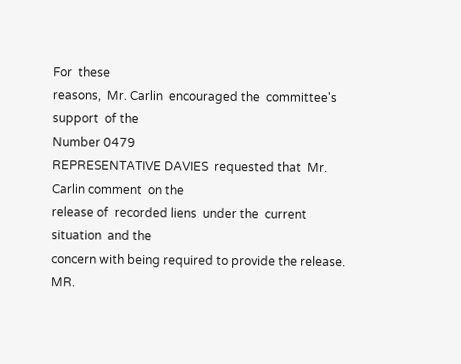For  these
reasons,  Mr. Carlin  encouraged the  committee's support  of the
Number 0479
REPRESENTATIVE DAVIES  requested that  Mr. Carlin comment  on the
release of  recorded liens  under the  current situation  and the
concern with being required to provide the release.
MR.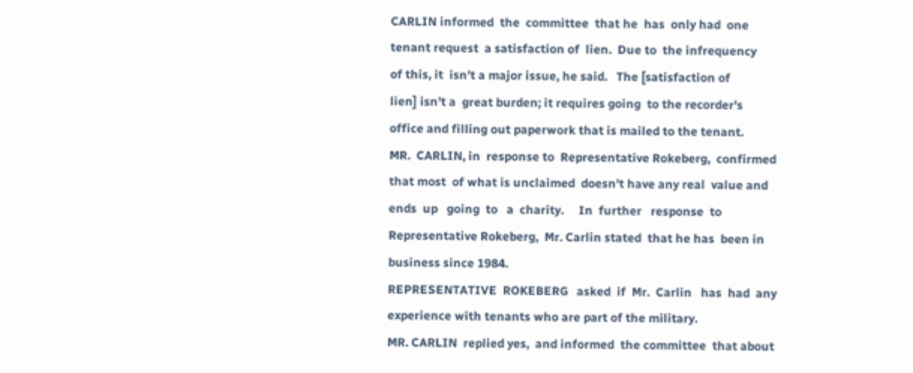CARLIN informed  the  committee  that he  has  only had  one
tenant request  a satisfaction of  lien.  Due to  the infrequency
of this, it  isn't a major issue, he said.   The [satisfaction of
lien] isn't a  great burden; it requires going  to the recorder's
office and filling out paperwork that is mailed to the tenant.
MR.  CARLIN, in  response to  Representative Rokeberg,  confirmed
that most  of what is unclaimed  doesn't have any real  value and
ends  up   going  to   a  charity.     In  further   response  to
Representative Rokeberg,  Mr. Carlin stated  that he has  been in
business since 1984.
REPRESENTATIVE  ROKEBERG   asked  if  Mr.  Carlin   has  had  any
experience with tenants who are part of the military.
MR. CARLIN  replied yes,  and informed  the committee  that about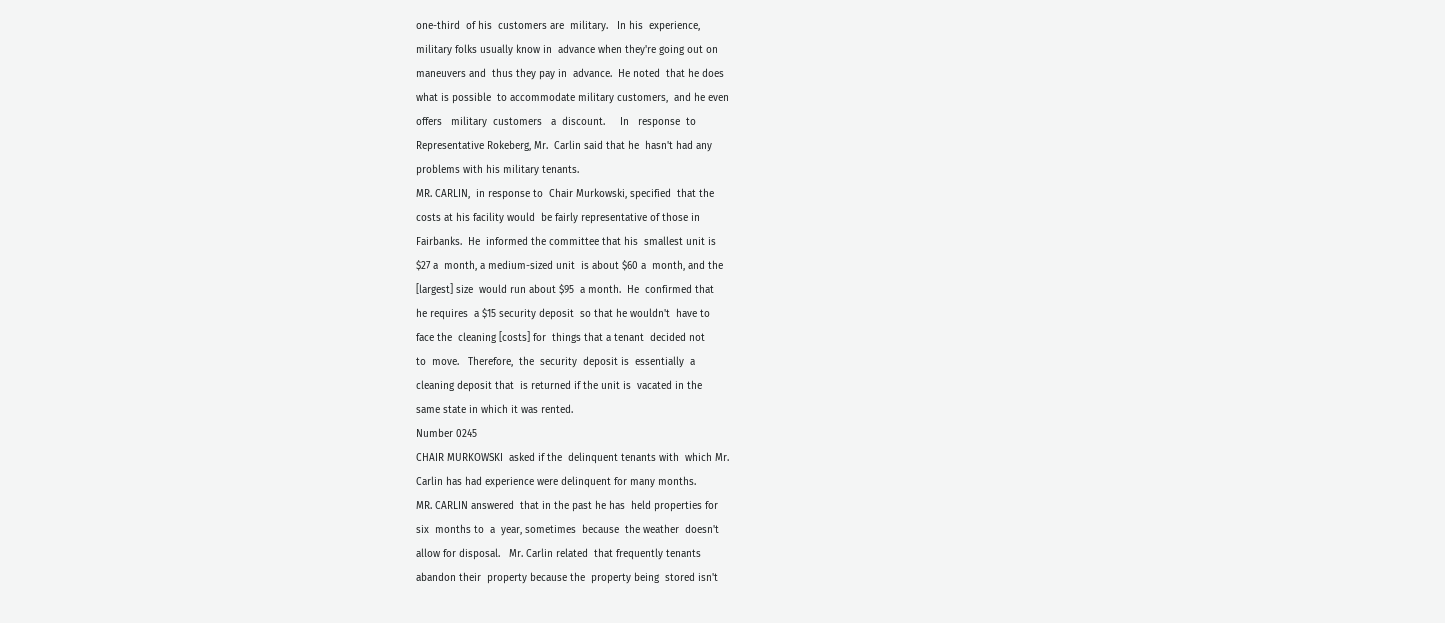one-third  of his  customers are  military.   In his  experience,
military folks usually know in  advance when they're going out on
maneuvers and  thus they pay in  advance.  He noted  that he does
what is possible  to accommodate military customers,  and he even
offers   military  customers   a  discount.     In   response  to
Representative Rokeberg, Mr.  Carlin said that he  hasn't had any
problems with his military tenants.
MR. CARLIN,  in response to  Chair Murkowski, specified  that the
costs at his facility would  be fairly representative of those in
Fairbanks.  He  informed the committee that his  smallest unit is
$27 a  month, a medium-sized unit  is about $60 a  month, and the
[largest] size  would run about $95  a month.  He  confirmed that
he requires  a $15 security deposit  so that he wouldn't  have to
face the  cleaning [costs] for  things that a tenant  decided not
to  move.   Therefore,  the  security  deposit is  essentially  a
cleaning deposit that  is returned if the unit is  vacated in the
same state in which it was rented.
Number 0245
CHAIR MURKOWSKI  asked if the  delinquent tenants with  which Mr.
Carlin has had experience were delinquent for many months.
MR. CARLIN answered  that in the past he has  held properties for
six  months to  a  year, sometimes  because  the weather  doesn't
allow for disposal.   Mr. Carlin related  that frequently tenants
abandon their  property because the  property being  stored isn't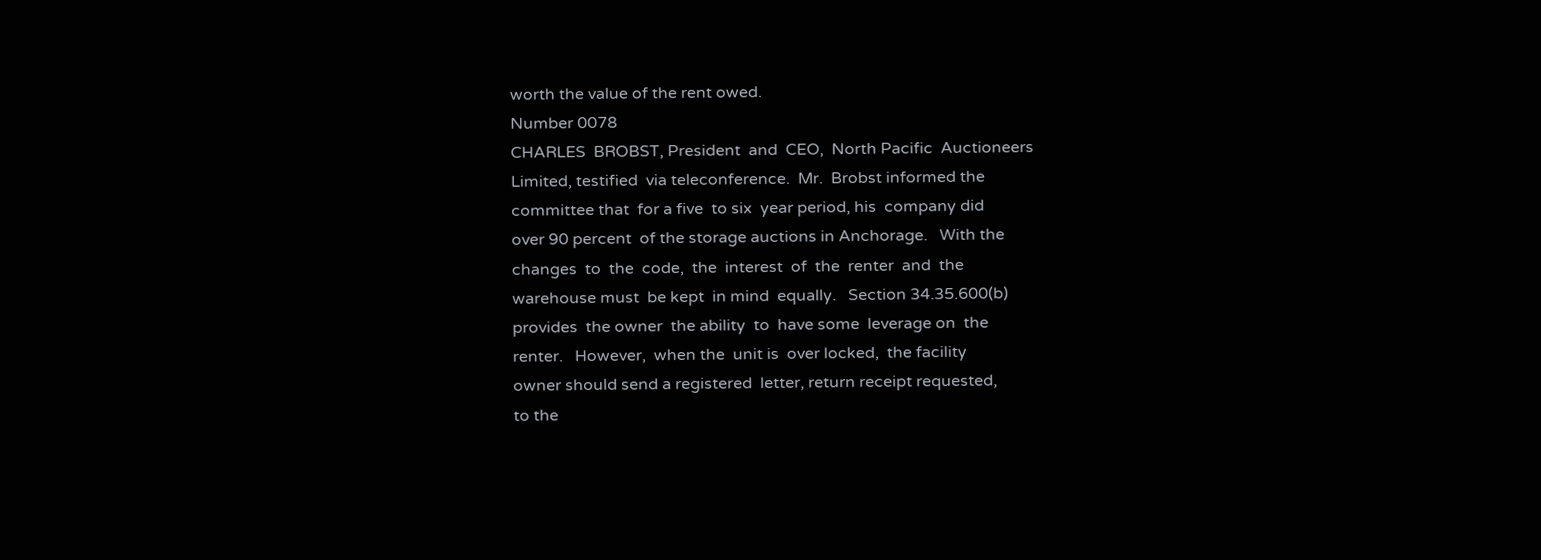worth the value of the rent owed.
Number 0078
CHARLES  BROBST, President  and  CEO,  North Pacific  Auctioneers
Limited, testified  via teleconference.  Mr.  Brobst informed the
committee that  for a five  to six  year period, his  company did
over 90 percent  of the storage auctions in Anchorage.   With the
changes  to  the  code,  the  interest  of  the  renter  and  the
warehouse must  be kept  in mind  equally.   Section 34.35.600(b)
provides  the owner  the ability  to  have some  leverage on  the
renter.   However,  when the  unit is  over locked,  the facility
owner should send a registered  letter, return receipt requested,
to the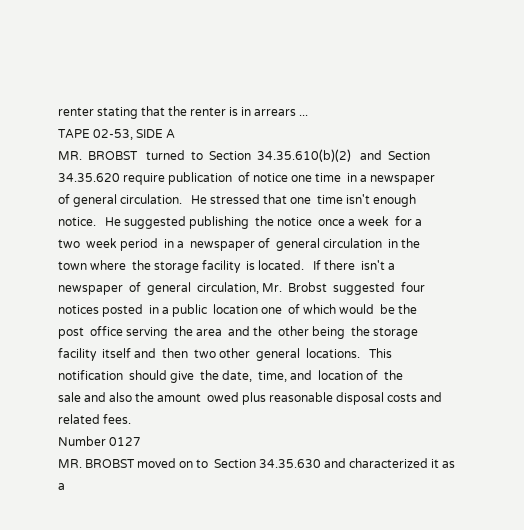renter stating that the renter is in arrears ...
TAPE 02-53, SIDE A
MR.  BROBST   turned  to  Section  34.35.610(b)(2)   and  Section
34.35.620 require publication  of notice one time  in a newspaper
of general circulation.   He stressed that one  time isn't enough
notice.   He suggested publishing  the notice  once a week  for a
two  week period  in a  newspaper of  general circulation  in the
town where  the storage facility  is located.   If there  isn't a
newspaper  of  general  circulation, Mr.  Brobst  suggested  four
notices posted  in a public  location one  of which would  be the
post  office serving  the area  and the  other being  the storage
facility  itself and  then  two other  general  locations.   This
notification  should give  the date,  time, and  location of  the
sale and also the amount  owed plus reasonable disposal costs and
related fees.
Number 0127
MR. BROBST moved on to  Section 34.35.630 and characterized it as
a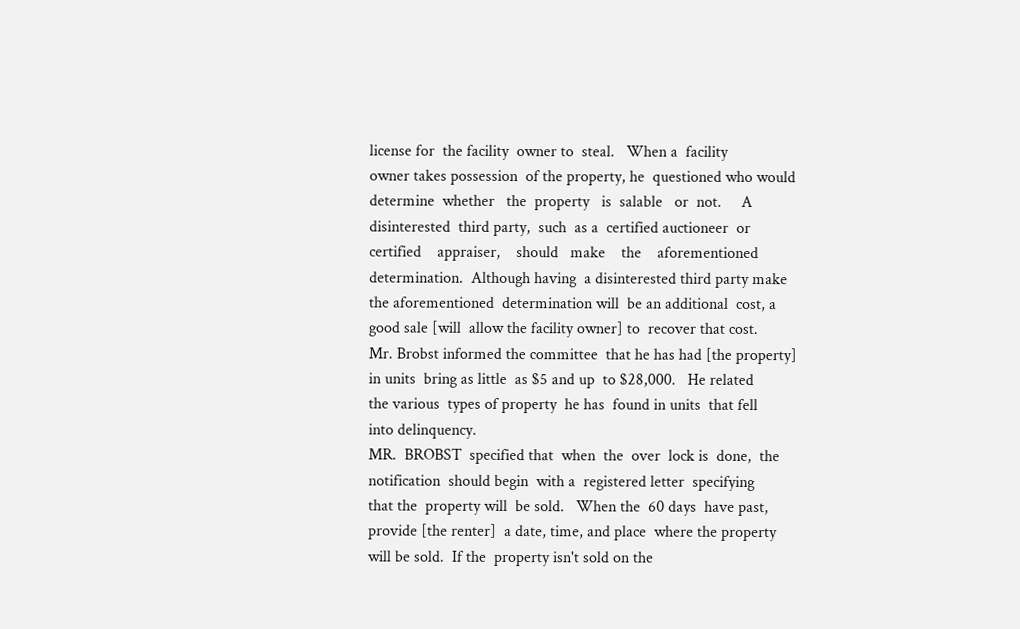license for  the facility  owner to  steal.   When a  facility
owner takes possession  of the property, he  questioned who would
determine  whether   the  property   is  salable   or  not.     A
disinterested  third party,  such  as a  certified auctioneer  or
certified    appraiser,    should   make    the    aforementioned
determination.  Although having  a disinterested third party make
the aforementioned  determination will  be an additional  cost, a
good sale [will  allow the facility owner] to  recover that cost.
Mr. Brobst informed the committee  that he has had [the property]
in units  bring as little  as $5 and up  to $28,000.   He related
the various  types of property  he has  found in units  that fell
into delinquency.
MR.  BROBST  specified that  when  the  over  lock is  done,  the
notification  should begin  with a  registered letter  specifying
that the  property will  be sold.   When the  60 days  have past,
provide [the renter]  a date, time, and place  where the property
will be sold.  If the  property isn't sold on the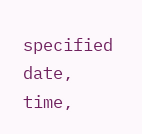specified date,
time,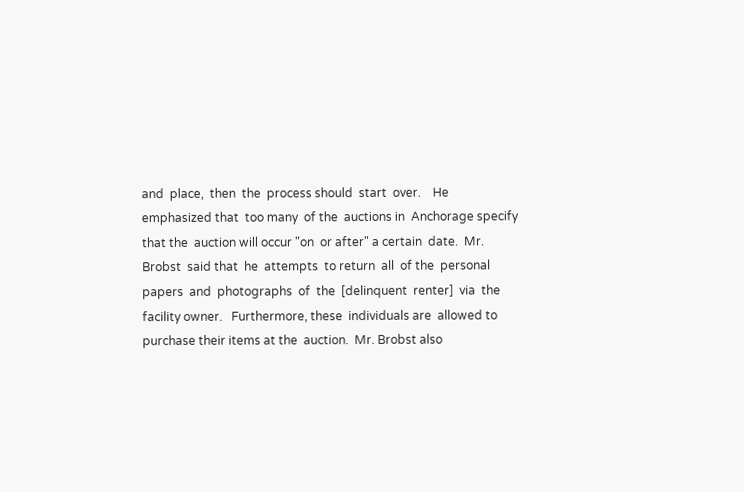and  place,  then  the  process should  start  over.    He
emphasized that  too many  of the  auctions in  Anchorage specify
that the  auction will occur "on  or after" a certain  date.  Mr.
Brobst  said that  he  attempts  to return  all  of the  personal
papers  and  photographs  of  the  [delinquent  renter]  via  the
facility owner.   Furthermore, these  individuals are  allowed to
purchase their items at the  auction.  Mr. Brobst also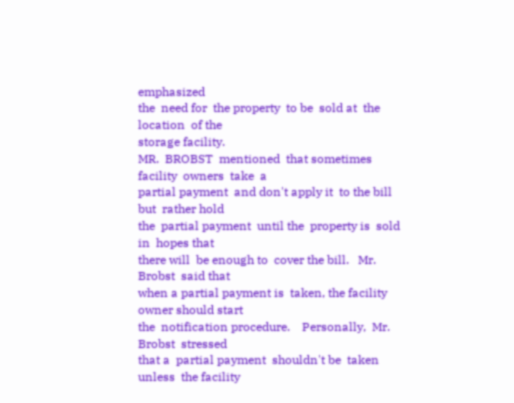emphasized
the  need for  the property  to be  sold at  the location  of the
storage facility.
MR.  BROBST  mentioned  that sometimes  facility  owners  take  a
partial payment  and don't apply it  to the bill but  rather hold
the  partial payment  until the  property is  sold in  hopes that
there will  be enough to  cover the bill.   Mr. Brobst  said that
when a partial payment is  taken, the facility owner should start
the  notification procedure.    Personally,  Mr. Brobst  stressed
that a  partial payment  shouldn't be  taken unless  the facility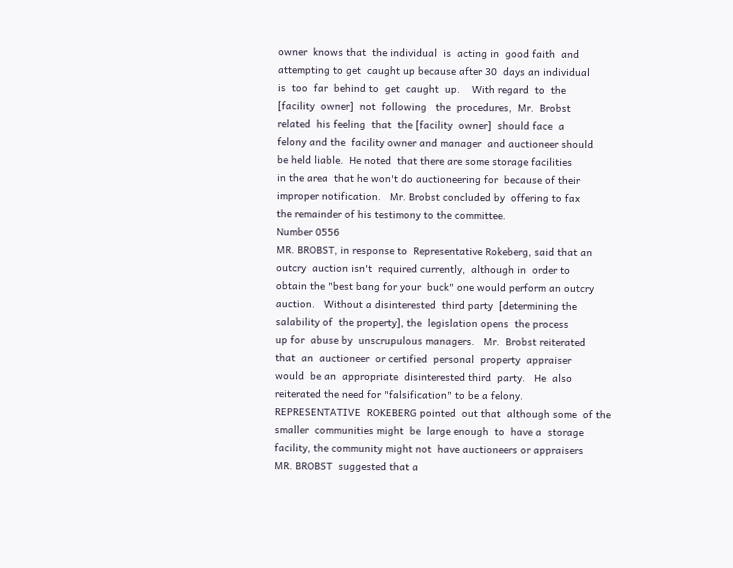owner  knows that  the individual  is  acting in  good faith  and
attempting to get  caught up because after 30  days an individual
is  too  far  behind to  get  caught  up.    With regard  to  the
[facility  owner]  not  following   the  procedures,  Mr.  Brobst
related  his feeling  that  the [facility  owner]  should face  a
felony and the  facility owner and manager  and auctioneer should
be held liable.  He noted  that there are some storage facilities
in the area  that he won't do auctioneering for  because of their
improper notification.   Mr. Brobst concluded by  offering to fax
the remainder of his testimony to the committee.
Number 0556
MR. BROBST, in response to  Representative Rokeberg, said that an
outcry  auction isn't  required currently,  although in  order to
obtain the "best bang for your  buck" one would perform an outcry
auction.   Without a disinterested  third party  [determining the
salability of  the property], the  legislation opens  the process
up for  abuse by  unscrupulous managers.   Mr.  Brobst reiterated
that  an  auctioneer  or certified  personal  property  appraiser
would  be an  appropriate  disinterested third  party.   He  also
reiterated the need for "falsification" to be a felony.
REPRESENTATIVE  ROKEBERG pointed  out that  although some  of the
smaller  communities might  be  large enough  to  have a  storage
facility, the community might not  have auctioneers or appraisers
MR. BROBST  suggested that a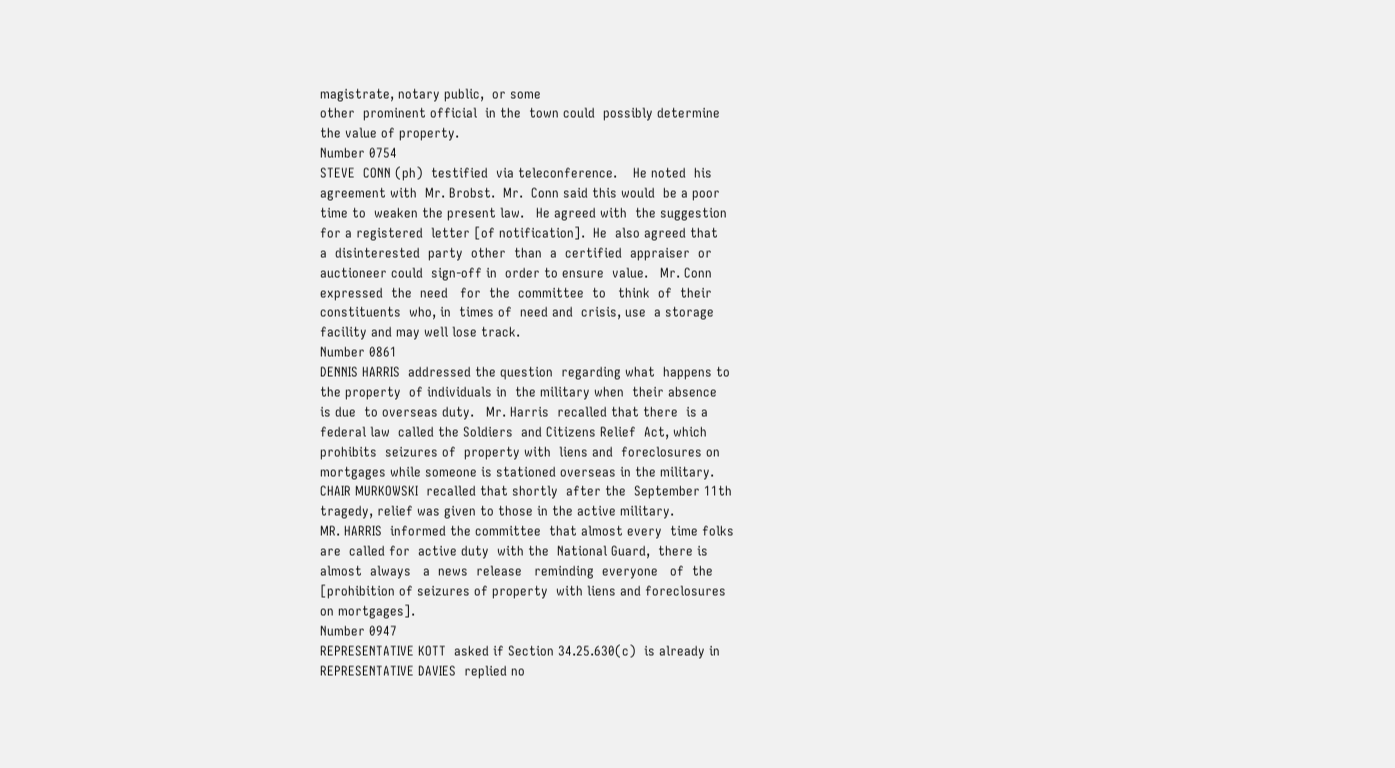magistrate, notary public,  or some
other  prominent official  in the  town could  possibly determine
the value of property.
Number 0754
STEVE  CONN (ph)  testified  via teleconference.    He noted  his
agreement with  Mr. Brobst.  Mr.  Conn said this would  be a poor
time to  weaken the present law.   He agreed with  the suggestion
for a registered  letter [of notification].  He  also agreed that
a  disinterested  party  other  than  a  certified  appraiser  or
auctioneer could  sign-off in  order to ensure  value.   Mr. Conn
expressed  the  need   for  the  committee  to   think  of  their
constituents  who, in  times of  need and  crisis, use  a storage
facility and may well lose track.
Number 0861
DENNIS HARRIS  addressed the question  regarding what  happens to
the property  of individuals in  the military when  their absence
is due  to overseas duty.   Mr. Harris  recalled that there  is a
federal law  called the Soldiers  and Citizens Relief  Act, which
prohibits  seizures of  property with  liens and  foreclosures on
mortgages while someone is stationed overseas in the military.
CHAIR MURKOWSKI  recalled that shortly  after the  September 11th
tragedy, relief was given to those in the active military.
MR. HARRIS  informed the committee  that almost every  time folks
are  called for  active duty  with the  National Guard,  there is
almost  always   a  news  release   reminding  everyone   of  the
[prohibition of seizures of property  with liens and foreclosures
on mortgages].
Number 0947
REPRESENTATIVE KOTT  asked if Section 34.25.630(c)  is already in
REPRESENTATIVE DAVIES  replied no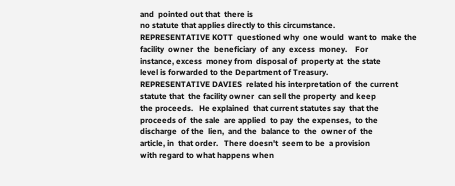and  pointed out that  there is
no statute that applies directly to this circumstance.
REPRESENTATIVE KOTT  questioned why  one would  want to  make the
facility  owner  the  beneficiary  of  any  excess  money.    For
instance, excess  money from  disposal of  property at  the state
level is forwarded to the Department of Treasury.
REPRESENTATIVE DAVIES  related his interpretation of  the current
statute that  the facility owner  can sell the property  and keep
the proceeds.   He explained  that current statutes say  that the
proceeds of  the sale  are applied  to pay  the expenses,  to the
discharge  of the  lien,  and the  balance to  the  owner of  the
article, in  that order.   There doesn't  seem to be  a provision
with regard to what happens when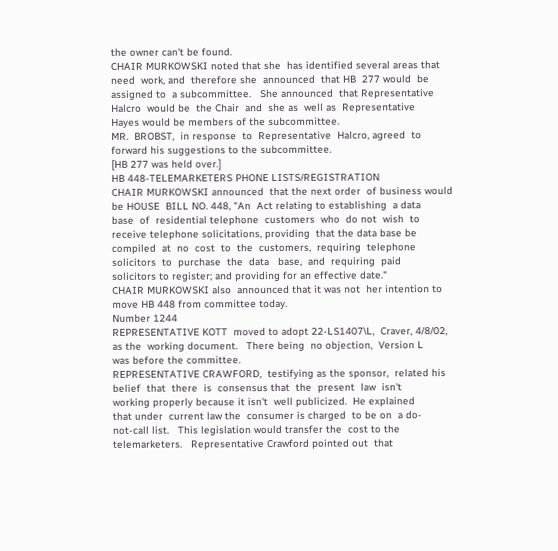the owner can't be found.
CHAIR MURKOWSKI noted that she  has identified several areas that
need  work, and  therefore she  announced  that HB  277 would  be
assigned to  a subcommittee.   She announced  that Representative
Halcro  would be  the Chair  and  she as  well as  Representative
Hayes would be members of the subcommittee.
MR.  BROBST,  in response  to  Representative  Halcro, agreed  to
forward his suggestions to the subcommittee.
[HB 277 was held over.]
HB 448-TELEMARKETERS PHONE LISTS/REGISTRATION
CHAIR MURKOWSKI announced  that the next order  of business would
be HOUSE  BILL NO. 448, "An  Act relating to establishing  a data
base  of  residential telephone  customers  who  do not  wish  to
receive telephone solicitations, providing  that the data base be
compiled  at  no  cost  to  the  customers,  requiring  telephone
solicitors  to  purchase  the  data   base,  and  requiring  paid
solicitors to register; and providing for an effective date."
CHAIR MURKOWSKI also  announced that it was not  her intention to
move HB 448 from committee today.
Number 1244
REPRESENTATIVE KOTT  moved to adopt 22-LS1407\L,  Craver, 4/8/02,
as the  working document.   There being  no objection,  Version L
was before the committee.
REPRESENTATIVE CRAWFORD,  testifying as the sponsor,  related his
belief  that  there  is  consensus that  the  present  law  isn't
working properly because it isn't  well publicized.  He explained
that under  current law the  consumer is charged  to be on  a do-
not-call list.   This legislation would transfer the  cost to the
telemarketers.   Representative Crawford pointed out  that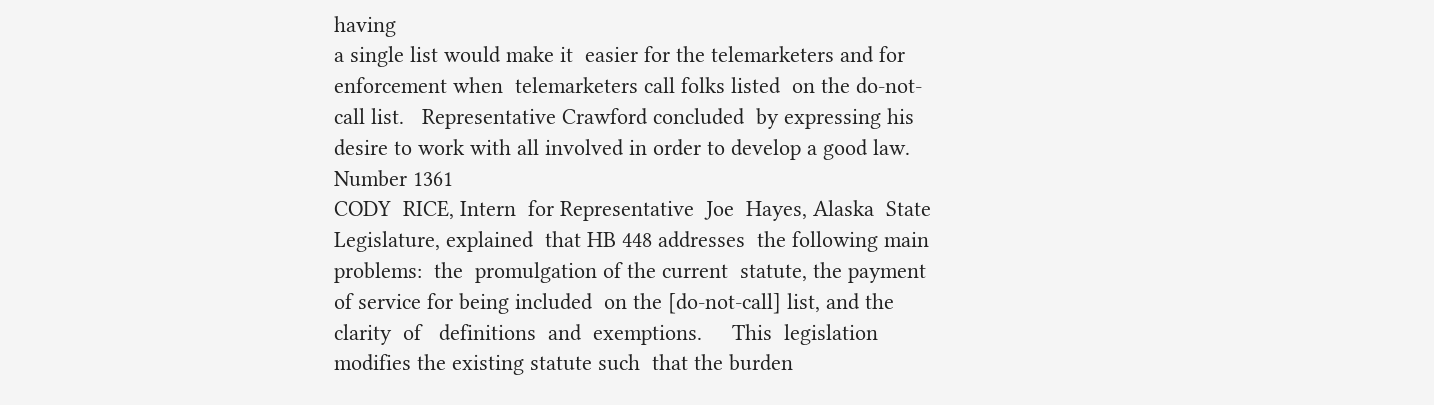having
a single list would make it  easier for the telemarketers and for
enforcement when  telemarketers call folks listed  on the do-not-
call list.   Representative Crawford concluded  by expressing his
desire to work with all involved in order to develop a good law.
Number 1361
CODY  RICE, Intern  for Representative  Joe  Hayes, Alaska  State
Legislature, explained  that HB 448 addresses  the following main
problems:  the  promulgation of the current  statute, the payment
of service for being included  on the [do-not-call] list, and the
clarity  of   definitions  and  exemptions.     This  legislation
modifies the existing statute such  that the burden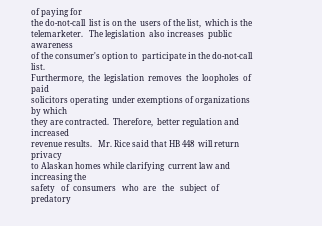of paying for
the do-not-call  list is on the  users of the list,  which is the
telemarketer.   The legislation  also increases  public awareness
of the consumer's option to  participate in the do-not-call list.
Furthermore,  the  legislation  removes  the  loopholes  of  paid
solicitors operating  under exemptions of organizations  by which
they are contracted.  Therefore,  better regulation and increased
revenue results.   Mr. Rice said that HB 448  will return privacy
to Alaskan homes while clarifying  current law and increasing the
safety   of  consumers   who  are   the   subject  of   predatory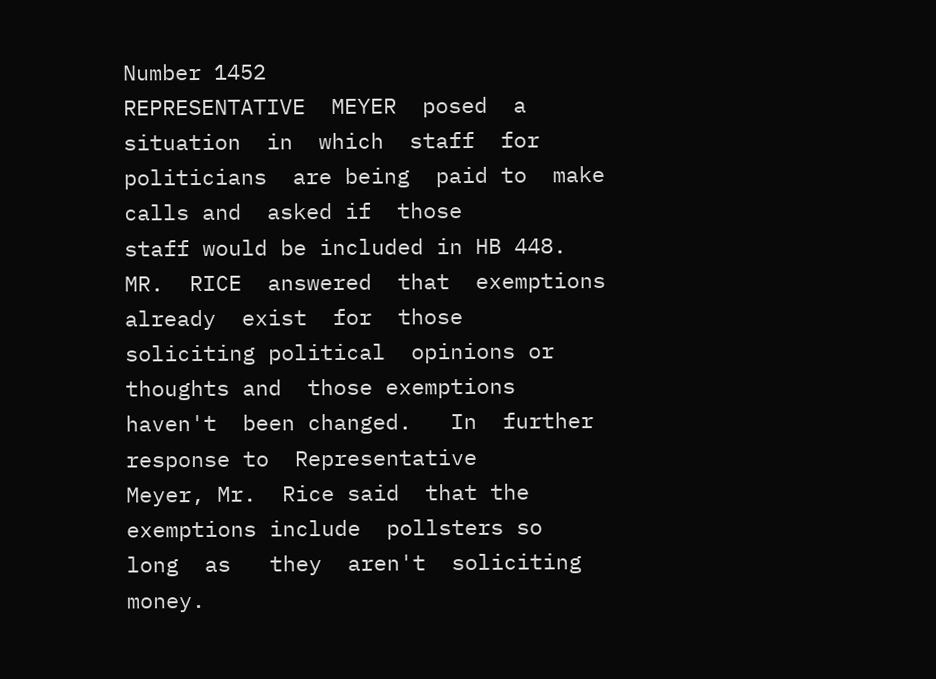Number 1452
REPRESENTATIVE  MEYER  posed  a  situation  in  which  staff  for
politicians  are being  paid to  make  calls and  asked if  those
staff would be included in HB 448.
MR.  RICE  answered  that  exemptions  already  exist  for  those
soliciting political  opinions or  thoughts and  those exemptions
haven't  been changed.   In  further  response to  Representative
Meyer, Mr.  Rice said  that the  exemptions include  pollsters so
long  as   they  aren't  soliciting   money.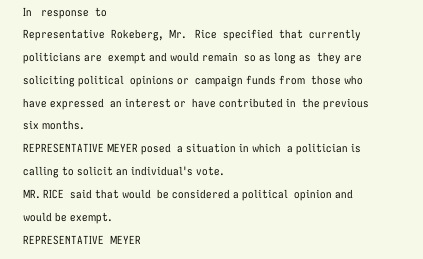In   response  to
Representative  Rokeberg,  Mr.   Rice  specified  that  currently
politicians are  exempt and would remain  so as long as  they are
soliciting political  opinions or  campaign funds from  those who
have expressed  an interest or  have contributed in  the previous
six months.
REPRESENTATIVE MEYER posed  a situation in which  a politician is
calling to solicit an individual's vote.
MR. RICE  said that would  be considered a political  opinion and
would be exempt.
REPRESENTATIVE  MEYER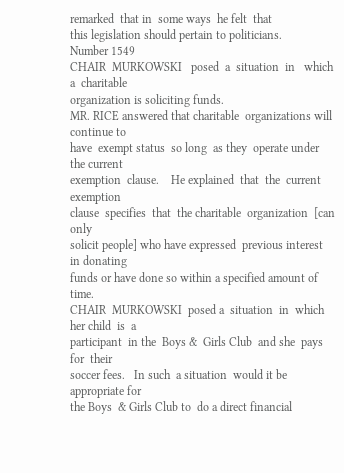remarked  that in  some ways  he felt  that
this legislation should pertain to politicians.
Number 1549
CHAIR  MURKOWSKI   posed  a  situation  in   which  a  charitable
organization is soliciting funds.
MR. RICE answered that charitable  organizations will continue to
have  exempt status  so long  as they  operate under  the current
exemption  clause.    He explained  that  the  current  exemption
clause  specifies  that  the charitable  organization  [can  only
solicit people] who have expressed  previous interest in donating
funds or have done so within a specified amount of time.
CHAIR  MURKOWSKI  posed a  situation  in  which  her child  is  a
participant  in the  Boys &  Girls Club  and she  pays for  their
soccer fees.   In such  a situation  would it be  appropriate for
the Boys  & Girls Club to  do a direct financial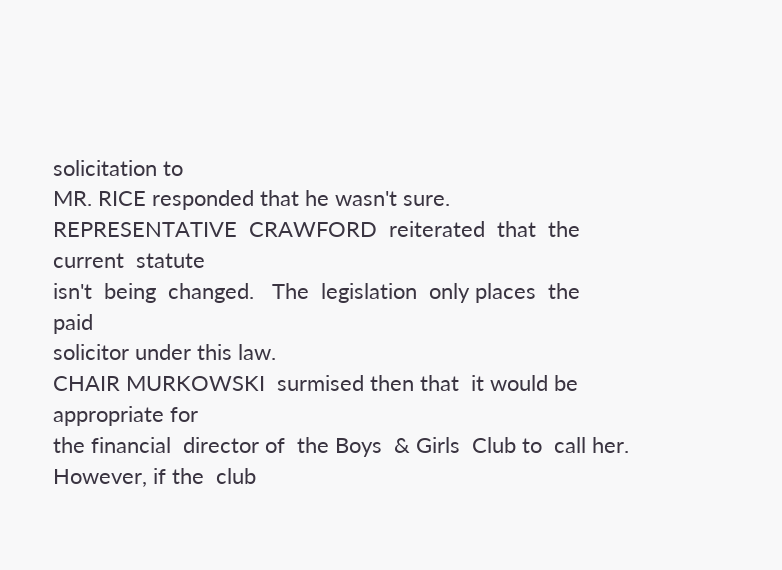solicitation to
MR. RICE responded that he wasn't sure.
REPRESENTATIVE  CRAWFORD  reiterated  that  the  current  statute
isn't  being  changed.   The  legislation  only places  the  paid
solicitor under this law.
CHAIR MURKOWSKI  surmised then that  it would be  appropriate for
the financial  director of  the Boys  & Girls  Club to  call her.
However, if the  club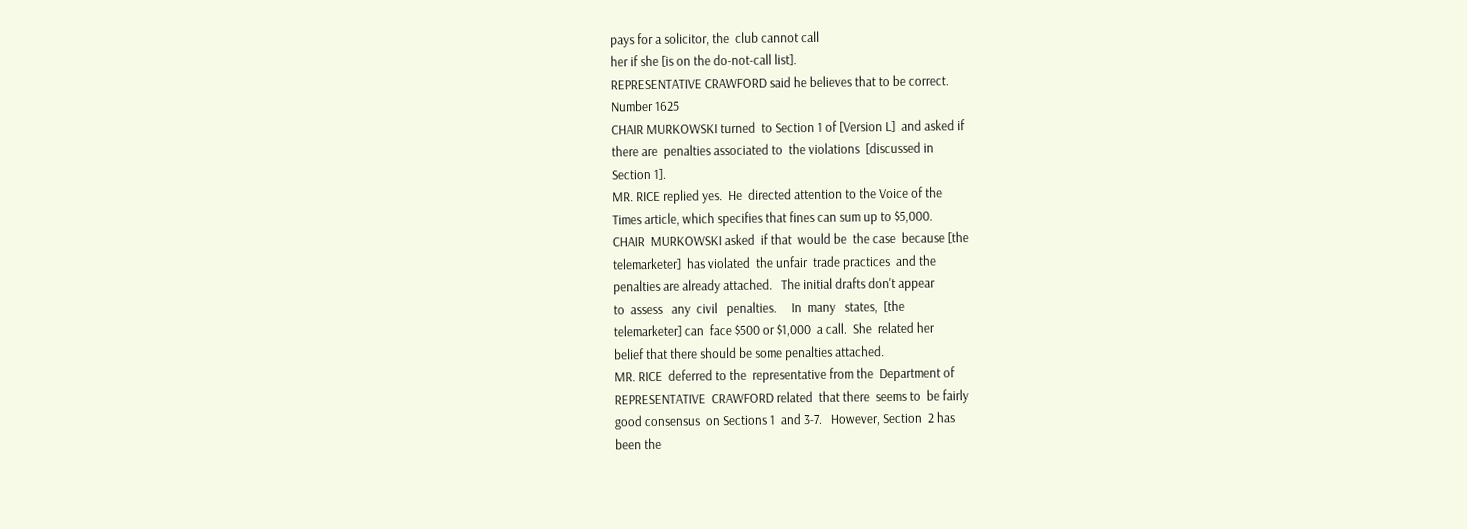pays for a solicitor, the  club cannot call
her if she [is on the do-not-call list].
REPRESENTATIVE CRAWFORD said he believes that to be correct.
Number 1625
CHAIR MURKOWSKI turned  to Section 1 of [Version L]  and asked if
there are  penalties associated to  the violations  [discussed in
Section 1].
MR. RICE replied yes.  He  directed attention to the Voice of the
Times article, which specifies that fines can sum up to $5,000.
CHAIR  MURKOWSKI asked  if that  would be  the case  because [the
telemarketer]  has violated  the unfair  trade practices  and the
penalties are already attached.   The initial drafts don't appear
to  assess   any  civil   penalties.     In  many   states,  [the
telemarketer] can  face $500 or $1,000  a call.  She  related her
belief that there should be some penalties attached.
MR. RICE  deferred to the  representative from the  Department of
REPRESENTATIVE  CRAWFORD related  that there  seems to  be fairly
good consensus  on Sections 1  and 3-7.   However, Section  2 has
been the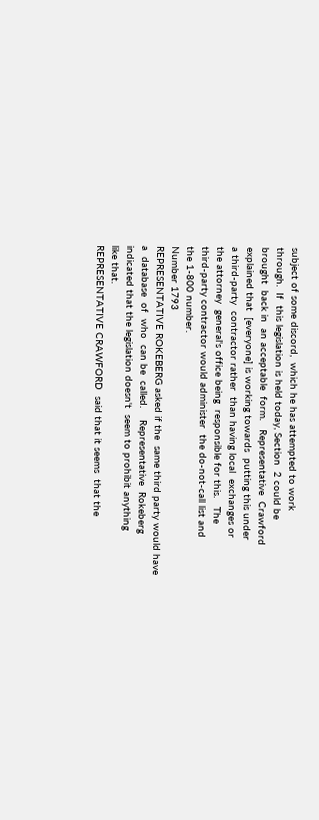subject of some discord,  which he has attempted to work
through.  If  this legislation is held today, Section  2 could be
brought  back in  an acceptable  form.   Representative  Crawford
explained that  [everyone] is working towards  putting this under
a third-party  contractor rather  than having local  exchanges or
the attorney  general's office being  responsible for this.   The
third-party contractor would administer  the do-not-call list and
the 1-800 number.
Number 1793
REPRESENTATIVE ROKEBERG asked if the  same third party would have
a  database  of  who  can be  called.    Representative  Rokeberg
indicated that the legislation doesn't  seem to prohibit anything
like that.
REPRESENTATIVE CRAWFORD  said that it seems  that the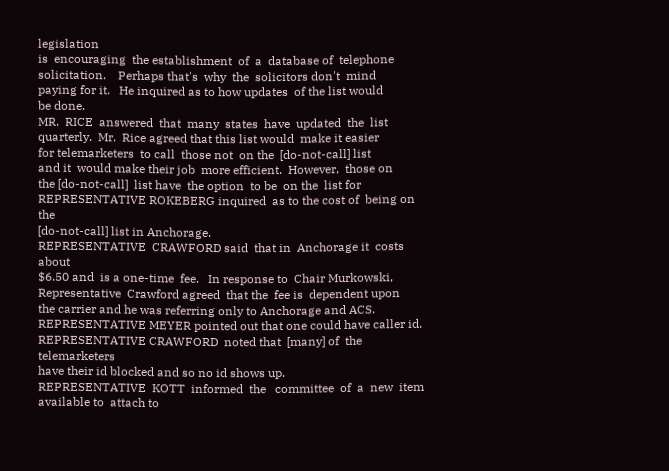legislation
is  encouraging  the establishment  of  a  database of  telephone
solicitation.    Perhaps that's  why  the  solicitors don't  mind
paying for it.   He inquired as to how updates  of the list would
be done.
MR.  RICE  answered  that  many  states  have  updated  the  list
quarterly.  Mr.  Rice agreed that this list would  make it easier
for telemarketers  to call  those not  on the  [do-not-call] list
and it  would make their job  more efficient.  However,  those on
the [do-not-call]  list have  the option  to be  on the  list for
REPRESENTATIVE ROKEBERG inquired  as to the cost of  being on the
[do-not-call] list in Anchorage.
REPRESENTATIVE  CRAWFORD said  that in  Anchorage it  costs about
$6.50 and  is a one-time  fee.   In response to  Chair Murkowski,
Representative  Crawford agreed  that the  fee is  dependent upon
the carrier and he was referring only to Anchorage and ACS.
REPRESENTATIVE MEYER pointed out that one could have caller id.
REPRESENTATIVE CRAWFORD  noted that  [many] of  the telemarketers
have their id blocked and so no id shows up.
REPRESENTATIVE  KOTT  informed  the   committee  of  a  new  item
available to  attach to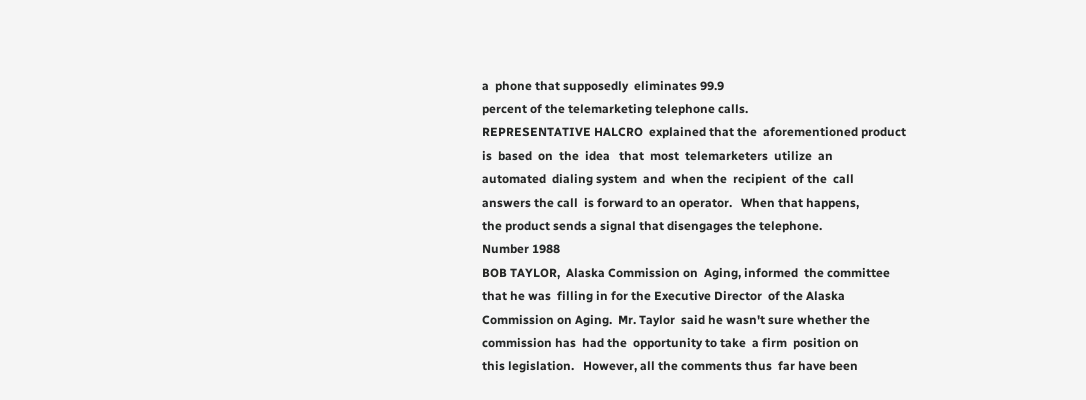a  phone that supposedly  eliminates 99.9
percent of the telemarketing telephone calls.
REPRESENTATIVE HALCRO  explained that the  aforementioned product
is  based  on  the  idea   that  most  telemarketers  utilize  an
automated  dialing system  and  when the  recipient  of the  call
answers the call  is forward to an operator.   When that happens,
the product sends a signal that disengages the telephone.
Number 1988
BOB TAYLOR,  Alaska Commission on  Aging, informed  the committee
that he was  filling in for the Executive Director  of the Alaska
Commission on Aging.  Mr. Taylor  said he wasn't sure whether the
commission has  had the  opportunity to take  a firm  position on
this legislation.   However, all the comments thus  far have been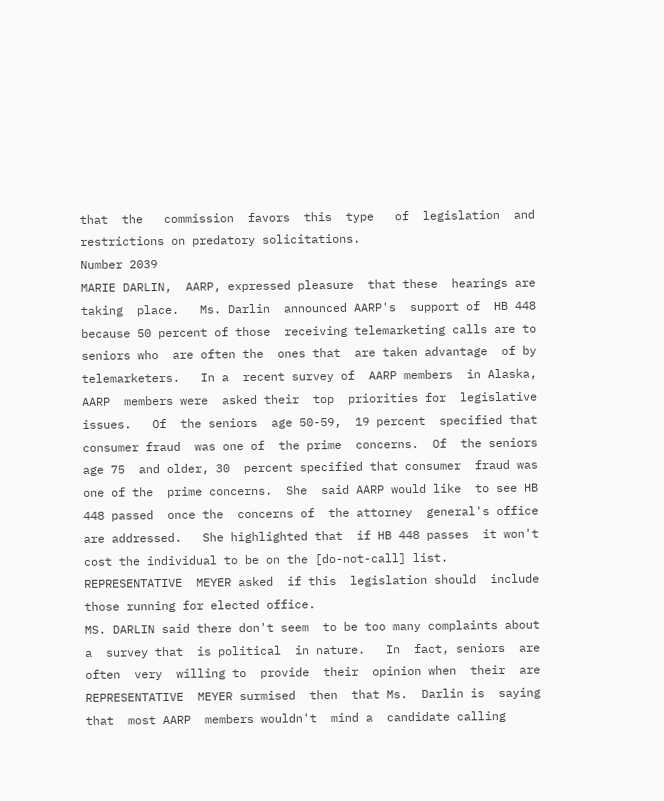that  the   commission  favors  this  type   of  legislation  and
restrictions on predatory solicitations.
Number 2039
MARIE DARLIN,  AARP, expressed pleasure  that these  hearings are
taking  place.   Ms. Darlin  announced AARP's  support of  HB 448
because 50 percent of those  receiving telemarketing calls are to
seniors who  are often the  ones that  are taken advantage  of by
telemarketers.   In a  recent survey of  AARP members  in Alaska,
AARP  members were  asked their  top  priorities for  legislative
issues.   Of  the seniors  age 50-59,  19 percent  specified that
consumer fraud  was one of  the prime  concerns.  Of  the seniors
age 75  and older, 30  percent specified that consumer  fraud was
one of the  prime concerns.  She  said AARP would like  to see HB
448 passed  once the  concerns of  the attorney  general's office
are addressed.   She highlighted that  if HB 448 passes  it won't
cost the individual to be on the [do-not-call] list.
REPRESENTATIVE  MEYER asked  if this  legislation should  include
those running for elected office.
MS. DARLIN said there don't seem  to be too many complaints about
a  survey that  is political  in nature.   In  fact, seniors  are
often  very  willing to  provide  their  opinion when  their  are
REPRESENTATIVE  MEYER surmised  then  that Ms.  Darlin is  saying
that  most AARP  members wouldn't  mind a  candidate calling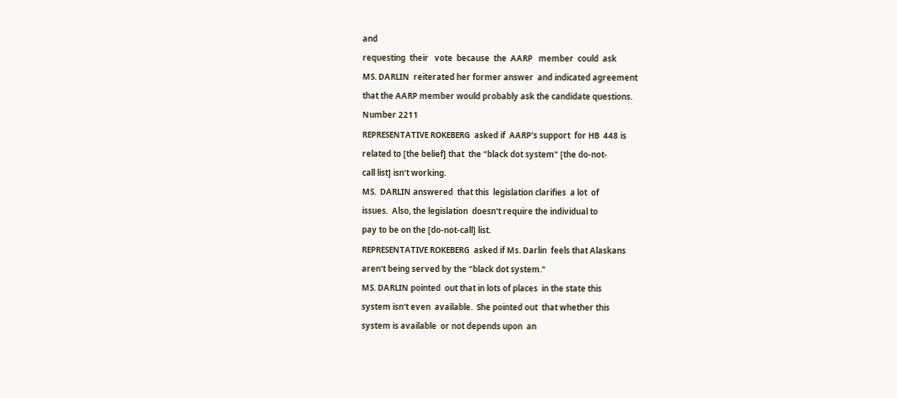and
requesting  their   vote  because  the  AARP   member  could  ask
MS. DARLIN  reiterated her former answer  and indicated agreement
that the AARP member would probably ask the candidate questions.
Number 2211
REPRESENTATIVE ROKEBERG  asked if  AARP's support  for HB  448 is
related to [the belief] that  the "black dot system" [the do-not-
call list] isn't working.
MS.  DARLIN answered  that this  legislation clarifies  a lot  of
issues.  Also, the legislation  doesn't require the individual to
pay to be on the [do-not-call] list.
REPRESENTATIVE ROKEBERG  asked if Ms. Darlin  feels that Alaskans
aren't being served by the "black dot system."
MS. DARLIN pointed  out that in lots of places  in the state this
system isn't even  available.  She pointed out  that whether this
system is available  or not depends upon  an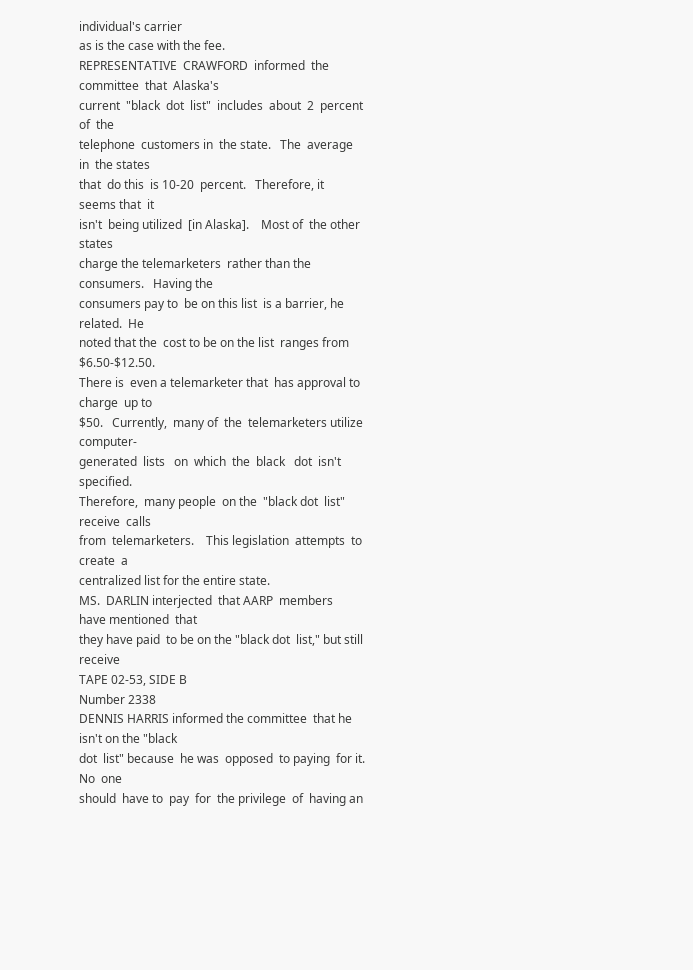individual's carrier
as is the case with the fee.
REPRESENTATIVE  CRAWFORD  informed  the committee  that  Alaska's
current  "black  dot  list"  includes  about  2  percent  of  the
telephone  customers in  the state.   The  average in  the states
that  do this  is 10-20  percent.   Therefore, it  seems that  it
isn't  being utilized  [in Alaska].    Most of  the other  states
charge the telemarketers  rather than the consumers.   Having the
consumers pay to  be on this list  is a barrier, he  related.  He
noted that the  cost to be on the list  ranges from $6.50-$12.50.
There is  even a telemarketer that  has approval to charge  up to
$50.   Currently,  many of  the  telemarketers utilize  computer-
generated  lists   on  which  the  black   dot  isn't  specified.
Therefore,  many people  on the  "black dot  list" receive  calls
from  telemarketers.    This legislation  attempts  to  create  a
centralized list for the entire state.
MS.  DARLIN interjected  that AARP  members  have mentioned  that
they have paid  to be on the "black dot  list," but still receive
TAPE 02-53, SIDE B
Number 2338
DENNIS HARRIS informed the committee  that he isn't on the "black
dot  list" because  he was  opposed  to paying  for it.   No  one
should  have to  pay  for  the privilege  of  having an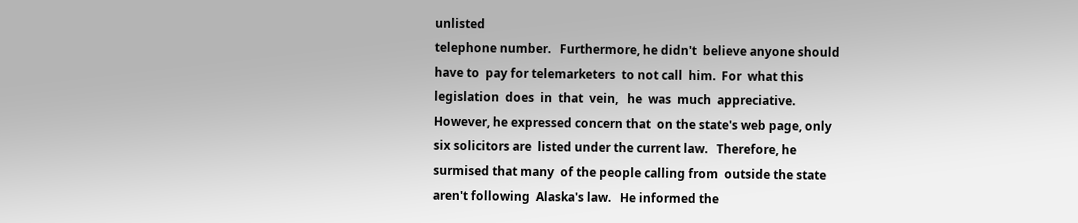unlisted
telephone number.   Furthermore, he didn't  believe anyone should
have to  pay for telemarketers  to not call  him.  For  what this
legislation  does  in  that  vein,   he  was  much  appreciative.
However, he expressed concern that  on the state's web page, only
six solicitors are  listed under the current law.   Therefore, he
surmised that many  of the people calling from  outside the state
aren't following  Alaska's law.   He informed the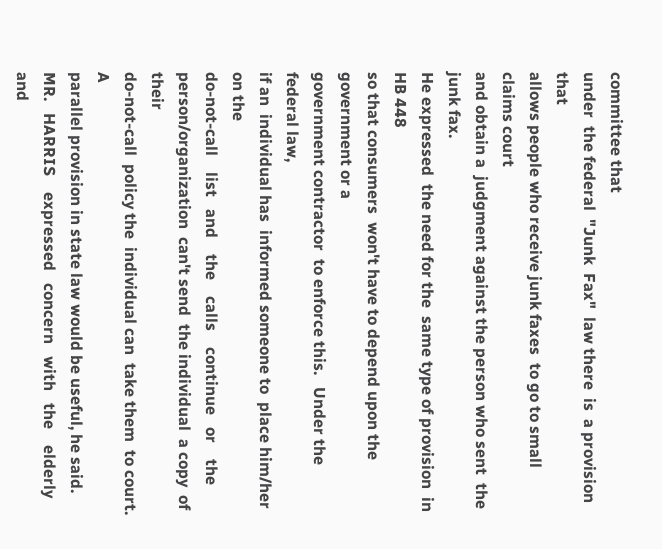committee that
under  the federal  "Junk  Fax"  law there  is  a provision  that
allows people who receive junk faxes  to go to small claims court
and obtain a  judgment against the person who sent  the junk fax.
He expressed  the need for the  same type of provision  in HB 448
so that consumers  won't have to depend upon the  government or a
government contractor  to enforce this.   Under the  federal law,
if an  individual has  informed someone to  place him/her  on the
do-not-call    list   and    the    calls    continue   or    the
person/organization  can't send  the individual  a copy  of their
do-not-call  policy the  individual can  take them  to court.   A
parallel provision in state law would be useful, he said.
MR.   HARRIS    expressed   concern   with   the    elderly   and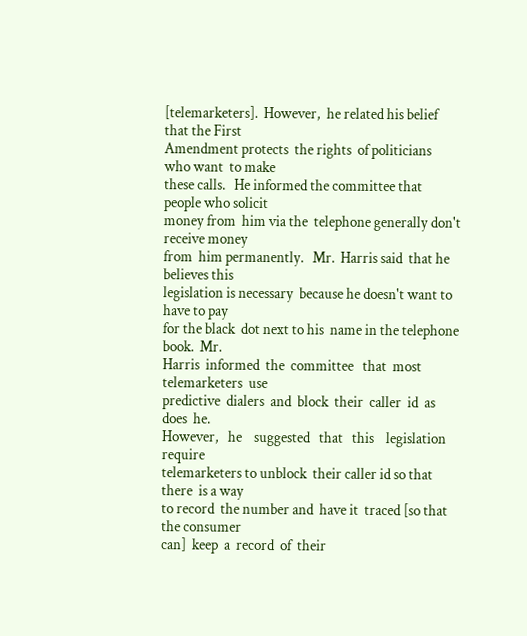[telemarketers].  However,  he related his belief  that the First
Amendment protects  the rights  of politicians  who want  to make
these calls.   He informed the committee that  people who solicit
money from  him via the  telephone generally don't  receive money
from  him permanently.   Mr.  Harris said  that he  believes this
legislation is necessary  because he doesn't want to  have to pay
for the black  dot next to his  name in the telephone  book.  Mr.
Harris  informed  the  committee   that  most  telemarketers  use
predictive  dialers  and  block  their  caller  id  as  does  he.
However,   he    suggested   that   this    legislation   require
telemarketers to unblock  their caller id so that there  is a way
to record  the number and  have it  traced [so that  the consumer
can]  keep  a  record  of  their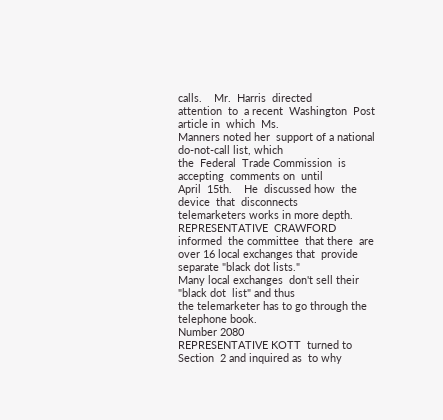calls.    Mr.  Harris  directed
attention  to  a recent  Washington  Post  article in  which  Ms.
Manners noted her  support of a national  do-not-call list, which
the  Federal  Trade Commission  is  accepting  comments on  until
April  15th.    He  discussed how  the  device  that  disconnects
telemarketers works in more depth.
REPRESENTATIVE  CRAWFORD informed  the committee  that there  are
over 16 local exchanges that  provide separate "black dot lists."
Many local exchanges  don't sell their "black dot  list" and thus
the telemarketer has to go through the telephone book.
Number 2080
REPRESENTATIVE KOTT  turned to Section  2 and inquired as  to why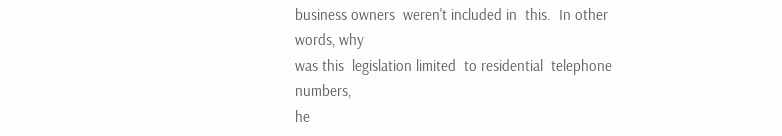business owners  weren't included in  this.  In other  words, why
was this  legislation limited  to residential  telephone numbers,
he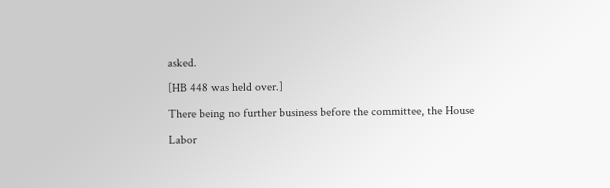asked.
[HB 448 was held over.]
There being no further business before the committee, the House
Labor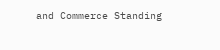and Commerce Standing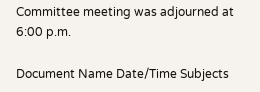Committee meeting was adjourned at
6:00 p.m.

Document Name Date/Time Subjects